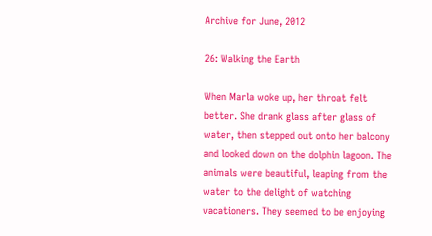Archive for June, 2012

26: Walking the Earth

When Marla woke up, her throat felt better. She drank glass after glass of water, then stepped out onto her balcony and looked down on the dolphin lagoon. The animals were beautiful, leaping from the water to the delight of watching vacationers. They seemed to be enjoying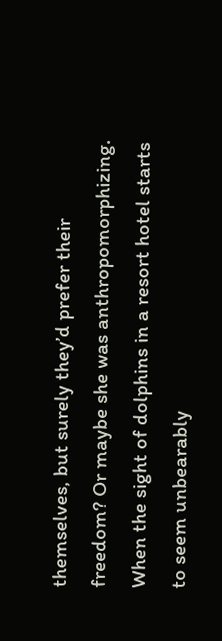themselves, but surely they’d prefer their freedom? Or maybe she was anthropomorphizing. When the sight of dolphins in a resort hotel starts to seem unbearably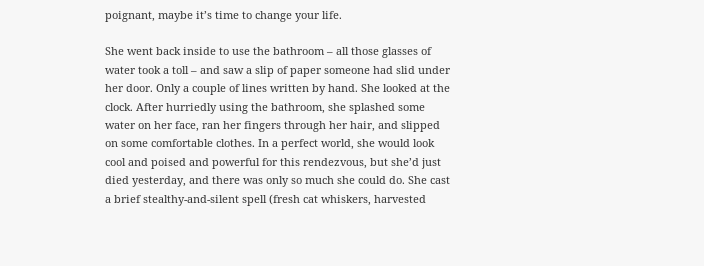poignant, maybe it’s time to change your life.

She went back inside to use the bathroom – all those glasses of water took a toll – and saw a slip of paper someone had slid under her door. Only a couple of lines written by hand. She looked at the clock. After hurriedly using the bathroom, she splashed some water on her face, ran her fingers through her hair, and slipped on some comfortable clothes. In a perfect world, she would look cool and poised and powerful for this rendezvous, but she’d just died yesterday, and there was only so much she could do. She cast a brief stealthy-and-silent spell (fresh cat whiskers, harvested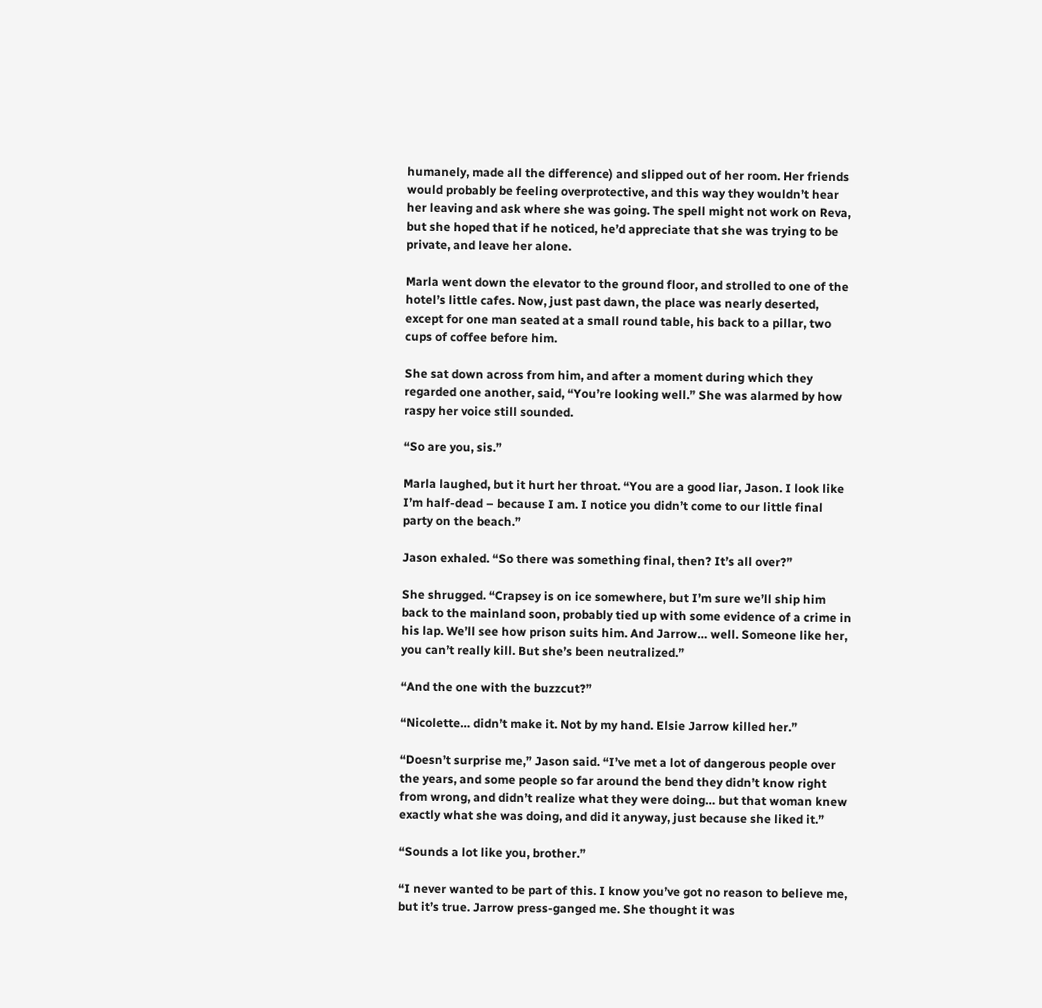humanely, made all the difference) and slipped out of her room. Her friends would probably be feeling overprotective, and this way they wouldn’t hear her leaving and ask where she was going. The spell might not work on Reva, but she hoped that if he noticed, he’d appreciate that she was trying to be private, and leave her alone.

Marla went down the elevator to the ground floor, and strolled to one of the hotel’s little cafes. Now, just past dawn, the place was nearly deserted, except for one man seated at a small round table, his back to a pillar, two cups of coffee before him.

She sat down across from him, and after a moment during which they regarded one another, said, “You’re looking well.” She was alarmed by how raspy her voice still sounded.

“So are you, sis.”

Marla laughed, but it hurt her throat. “You are a good liar, Jason. I look like I’m half-dead – because I am. I notice you didn’t come to our little final party on the beach.”

Jason exhaled. “So there was something final, then? It’s all over?”

She shrugged. “Crapsey is on ice somewhere, but I’m sure we’ll ship him back to the mainland soon, probably tied up with some evidence of a crime in his lap. We’ll see how prison suits him. And Jarrow… well. Someone like her, you can’t really kill. But she’s been neutralized.”

“And the one with the buzzcut?”

“Nicolette… didn’t make it. Not by my hand. Elsie Jarrow killed her.”

“Doesn’t surprise me,” Jason said. “I’ve met a lot of dangerous people over the years, and some people so far around the bend they didn’t know right from wrong, and didn’t realize what they were doing… but that woman knew exactly what she was doing, and did it anyway, just because she liked it.”

“Sounds a lot like you, brother.”

“I never wanted to be part of this. I know you’ve got no reason to believe me, but it’s true. Jarrow press-ganged me. She thought it was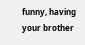funny, having your brother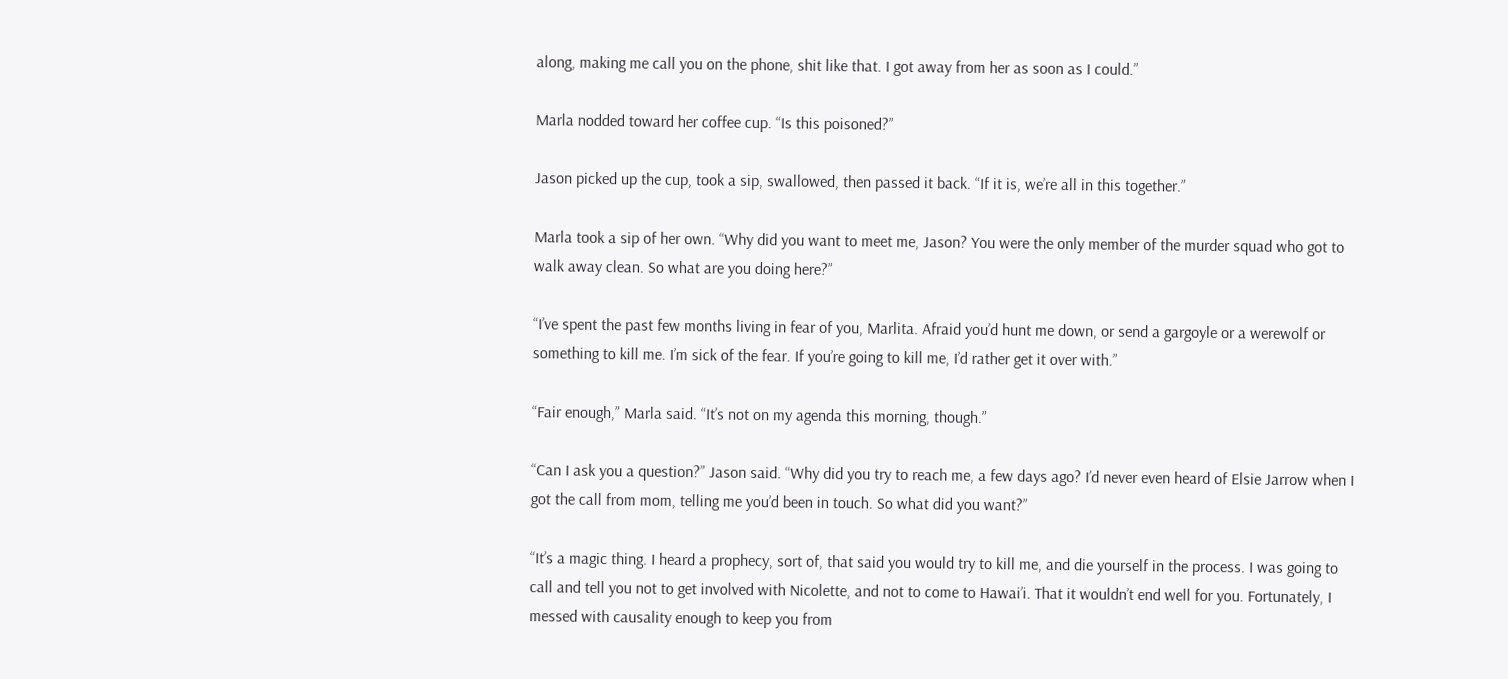along, making me call you on the phone, shit like that. I got away from her as soon as I could.”

Marla nodded toward her coffee cup. “Is this poisoned?”

Jason picked up the cup, took a sip, swallowed, then passed it back. “If it is, we’re all in this together.”

Marla took a sip of her own. “Why did you want to meet me, Jason? You were the only member of the murder squad who got to walk away clean. So what are you doing here?”

“I’ve spent the past few months living in fear of you, Marlita. Afraid you’d hunt me down, or send a gargoyle or a werewolf or something to kill me. I’m sick of the fear. If you’re going to kill me, I’d rather get it over with.”

“Fair enough,” Marla said. “It’s not on my agenda this morning, though.”

“Can I ask you a question?” Jason said. “Why did you try to reach me, a few days ago? I’d never even heard of Elsie Jarrow when I got the call from mom, telling me you’d been in touch. So what did you want?”

“It’s a magic thing. I heard a prophecy, sort of, that said you would try to kill me, and die yourself in the process. I was going to call and tell you not to get involved with Nicolette, and not to come to Hawai’i. That it wouldn’t end well for you. Fortunately, I messed with causality enough to keep you from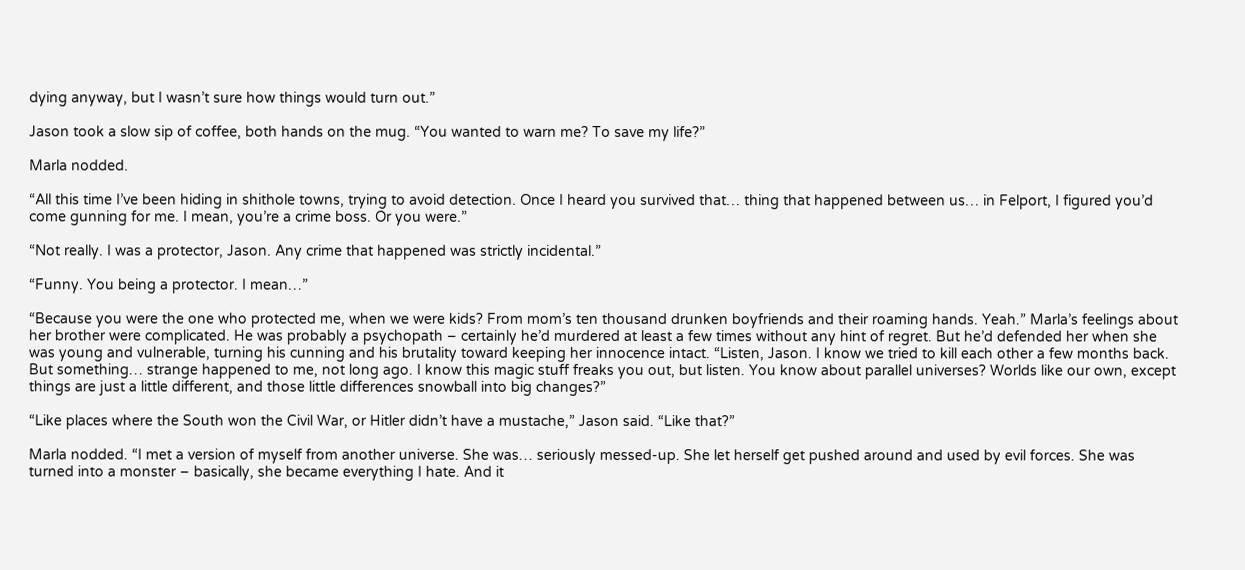dying anyway, but I wasn’t sure how things would turn out.”

Jason took a slow sip of coffee, both hands on the mug. “You wanted to warn me? To save my life?”

Marla nodded.

“All this time I’ve been hiding in shithole towns, trying to avoid detection. Once I heard you survived that… thing that happened between us… in Felport, I figured you’d come gunning for me. I mean, you’re a crime boss. Or you were.”

“Not really. I was a protector, Jason. Any crime that happened was strictly incidental.”

“Funny. You being a protector. I mean…”

“Because you were the one who protected me, when we were kids? From mom’s ten thousand drunken boyfriends and their roaming hands. Yeah.” Marla’s feelings about her brother were complicated. He was probably a psychopath – certainly he’d murdered at least a few times without any hint of regret. But he’d defended her when she was young and vulnerable, turning his cunning and his brutality toward keeping her innocence intact. “Listen, Jason. I know we tried to kill each other a few months back. But something… strange happened to me, not long ago. I know this magic stuff freaks you out, but listen. You know about parallel universes? Worlds like our own, except things are just a little different, and those little differences snowball into big changes?”

“Like places where the South won the Civil War, or Hitler didn’t have a mustache,” Jason said. “Like that?”

Marla nodded. “I met a version of myself from another universe. She was… seriously messed-up. She let herself get pushed around and used by evil forces. She was turned into a monster – basically, she became everything I hate. And it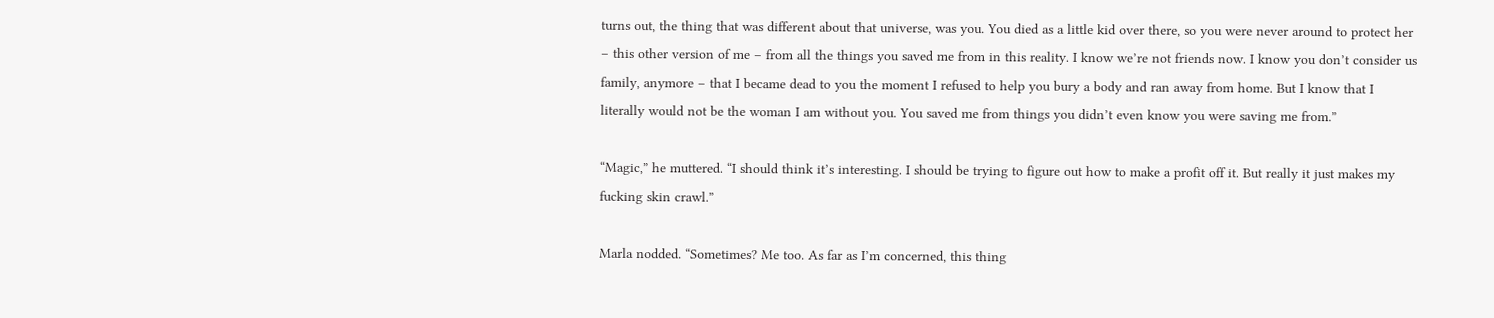turns out, the thing that was different about that universe, was you. You died as a little kid over there, so you were never around to protect her – this other version of me – from all the things you saved me from in this reality. I know we’re not friends now. I know you don’t consider us family, anymore – that I became dead to you the moment I refused to help you bury a body and ran away from home. But I know that I literally would not be the woman I am without you. You saved me from things you didn’t even know you were saving me from.”

“Magic,” he muttered. “I should think it’s interesting. I should be trying to figure out how to make a profit off it. But really it just makes my fucking skin crawl.”

Marla nodded. “Sometimes? Me too. As far as I’m concerned, this thing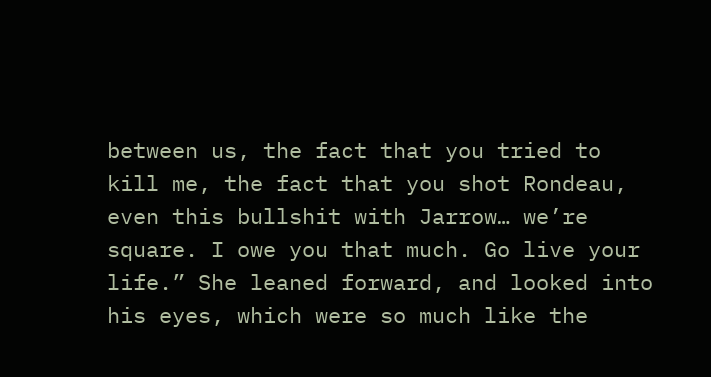between us, the fact that you tried to kill me, the fact that you shot Rondeau, even this bullshit with Jarrow… we’re square. I owe you that much. Go live your life.” She leaned forward, and looked into his eyes, which were so much like the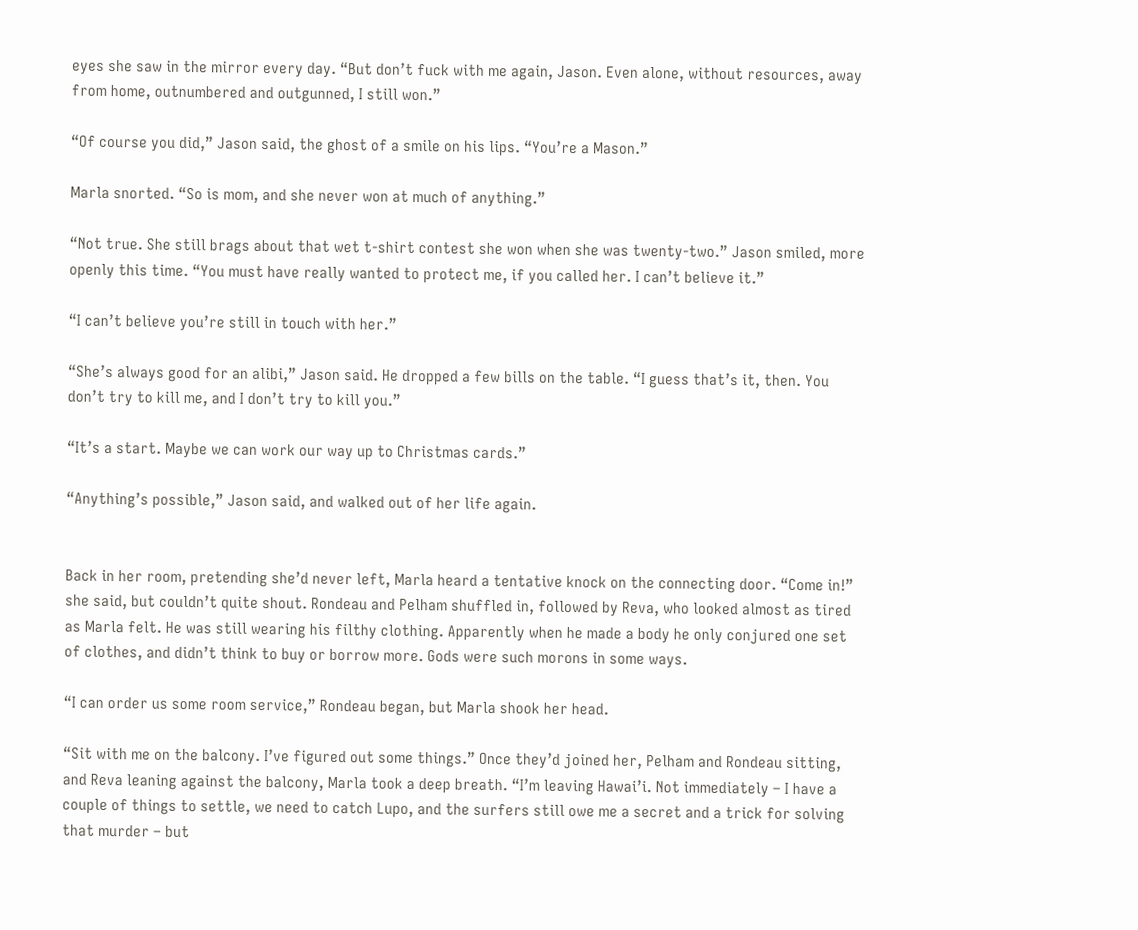eyes she saw in the mirror every day. “But don’t fuck with me again, Jason. Even alone, without resources, away from home, outnumbered and outgunned, I still won.”

“Of course you did,” Jason said, the ghost of a smile on his lips. “You’re a Mason.”

Marla snorted. “So is mom, and she never won at much of anything.”

“Not true. She still brags about that wet t-shirt contest she won when she was twenty-two.” Jason smiled, more openly this time. “You must have really wanted to protect me, if you called her. I can’t believe it.”

“I can’t believe you’re still in touch with her.”

“She’s always good for an alibi,” Jason said. He dropped a few bills on the table. “I guess that’s it, then. You don’t try to kill me, and I don’t try to kill you.”

“It’s a start. Maybe we can work our way up to Christmas cards.”

“Anything’s possible,” Jason said, and walked out of her life again.


Back in her room, pretending she’d never left, Marla heard a tentative knock on the connecting door. “Come in!” she said, but couldn’t quite shout. Rondeau and Pelham shuffled in, followed by Reva, who looked almost as tired as Marla felt. He was still wearing his filthy clothing. Apparently when he made a body he only conjured one set of clothes, and didn’t think to buy or borrow more. Gods were such morons in some ways.

“I can order us some room service,” Rondeau began, but Marla shook her head.

“Sit with me on the balcony. I’ve figured out some things.” Once they’d joined her, Pelham and Rondeau sitting, and Reva leaning against the balcony, Marla took a deep breath. “I’m leaving Hawai’i. Not immediately – I have a couple of things to settle, we need to catch Lupo, and the surfers still owe me a secret and a trick for solving that murder – but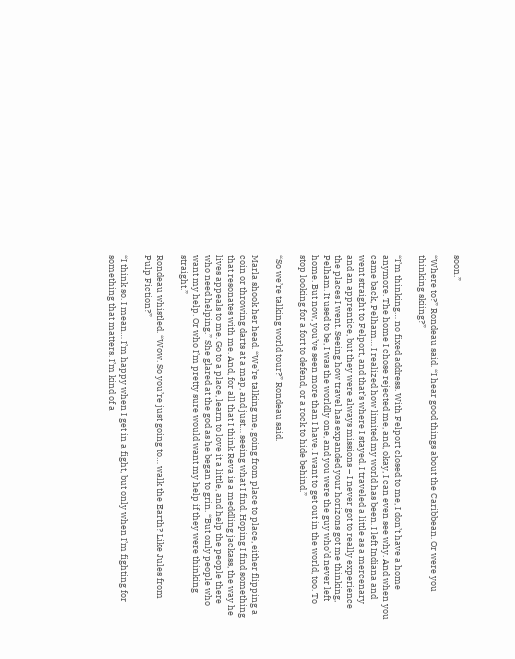soon.”

“Where to?” Rondeau said. “I hear good things about the Caribbean. Or were you thinking skiing?”

“I’m thinking… no fixed address. With Felport closed to me, I don’t have a home anymore. The home I chose rejected me, and, okay, I can even see why. And when you came back, Pelham… I realized how limited my world has been. I left Indiana and went straight to Felport, and that’s where I stayed. I traveled a little as a mercenary and an apprentice, but they were always missions – I never got to really experience the places I went. Seeing how travel has expanded your horizons got me thinking, Pelham. It used to be, I was the worldly one, and you were the guy who’d never left home. But now, you’ve seen more than I have. I want to get out in the world, too. To stop looking for a fort to defend, or a rock to hide behind.”

“So we’re talking world tour?” Rondeau said.

Marla shook her head. “We’re talking me, going from place to place, either flipping a coin or throwing darts at a map, and just… seeing what I find. Hoping I find something that resonates with me. And, for all that I think Reva is a meddling jackass, the way he lives appeals to me. Go to a place, learn to love it a little, and help the people there who need helping.” She glared at the god as he began to grin. “But only people who want my help. Or who I’m pretty sure would want my help if they were thinking straight.”

Rondeau whistled. “Wow. So you’re just going to… walk the Earth? Like Jules from Pulp Fiction?”

“I think so. I mean… I’m happy when I get in a fight, but only when I’m fighting for something that matters. I’m kind of a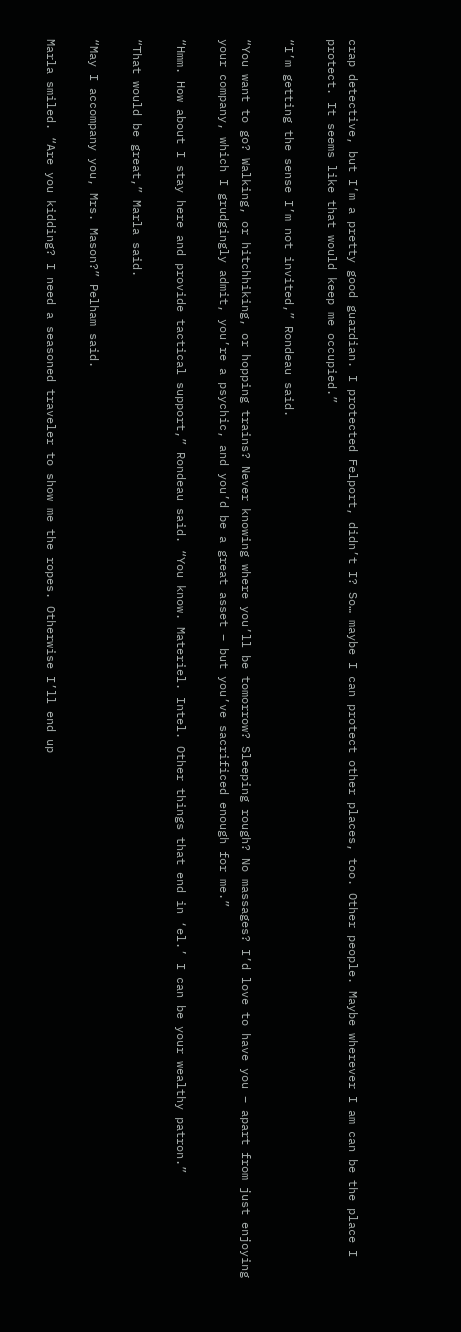crap detective, but I’m a pretty good guardian. I protected Felport, didn’t I? So… maybe I can protect other places, too. Other people. Maybe wherever I am can be the place I protect. It seems like that would keep me occupied.”

“I’m getting the sense I’m not invited,” Rondeau said.

“You want to go? Walking, or hitchhiking, or hopping trains? Never knowing where you’ll be tomorrow? Sleeping rough? No massages? I’d love to have you – apart from just enjoying your company, which I grudgingly admit, you’re a psychic, and you’d be a great asset – but you’ve sacrificed enough for me.”

“Hmm. How about I stay here and provide tactical support,” Rondeau said. “You know. Materiel. Intel. Other things that end in ‘el.’ I can be your wealthy patron.”

“That would be great,” Marla said.

“May I accompany you, Mrs. Mason?” Pelham said.

Marla smiled. “Are you kidding? I need a seasoned traveler to show me the ropes. Otherwise I’ll end up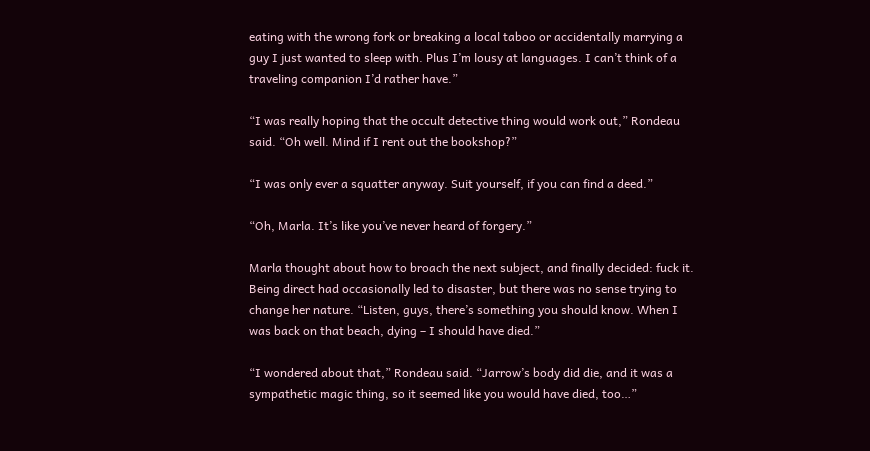eating with the wrong fork or breaking a local taboo or accidentally marrying a guy I just wanted to sleep with. Plus I’m lousy at languages. I can’t think of a traveling companion I’d rather have.”

“I was really hoping that the occult detective thing would work out,” Rondeau said. “Oh well. Mind if I rent out the bookshop?”

“I was only ever a squatter anyway. Suit yourself, if you can find a deed.”

“Oh, Marla. It’s like you’ve never heard of forgery.”

Marla thought about how to broach the next subject, and finally decided: fuck it. Being direct had occasionally led to disaster, but there was no sense trying to change her nature. “Listen, guys, there’s something you should know. When I was back on that beach, dying – I should have died.”

“I wondered about that,” Rondeau said. “Jarrow’s body did die, and it was a sympathetic magic thing, so it seemed like you would have died, too…”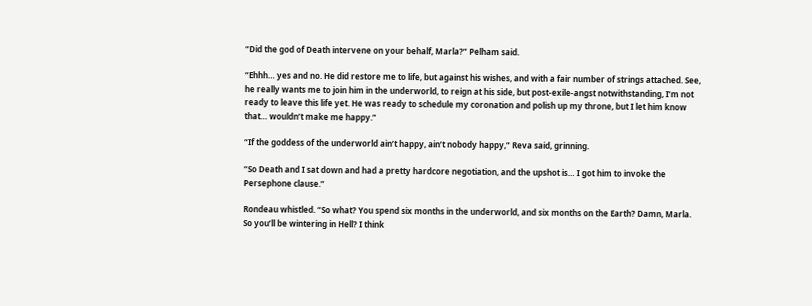“Did the god of Death intervene on your behalf, Marla?” Pelham said.

“Ehhh… yes and no. He did restore me to life, but against his wishes, and with a fair number of strings attached. See, he really wants me to join him in the underworld, to reign at his side, but post-exile-angst notwithstanding, I’m not ready to leave this life yet. He was ready to schedule my coronation and polish up my throne, but I let him know that… wouldn’t make me happy.”

“If the goddess of the underworld ain’t happy, ain’t nobody happy,” Reva said, grinning.

“So Death and I sat down and had a pretty hardcore negotiation, and the upshot is… I got him to invoke the Persephone clause.”

Rondeau whistled. “So what? You spend six months in the underworld, and six months on the Earth? Damn, Marla. So you’ll be wintering in Hell? I think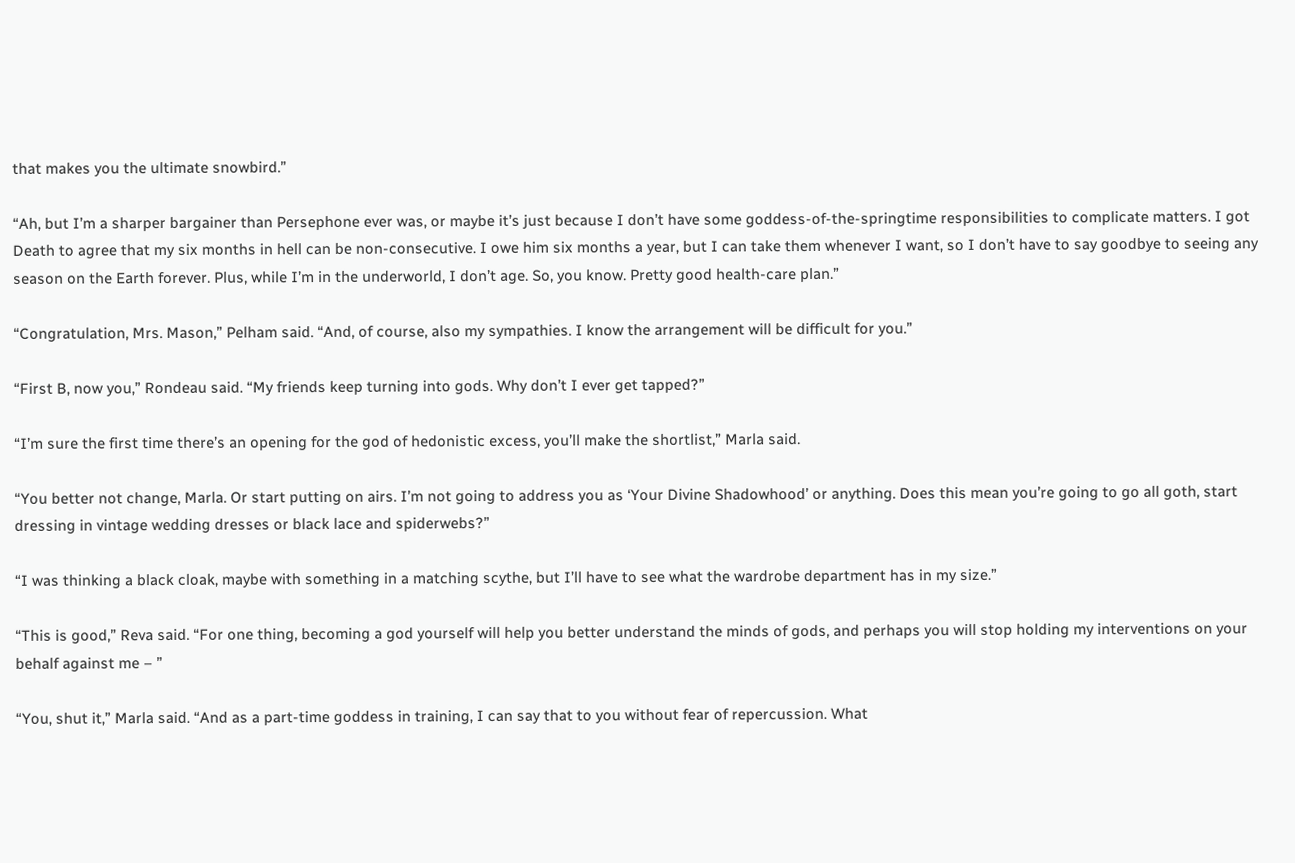that makes you the ultimate snowbird.”

“Ah, but I’m a sharper bargainer than Persephone ever was, or maybe it’s just because I don’t have some goddess-of-the-springtime responsibilities to complicate matters. I got Death to agree that my six months in hell can be non-consecutive. I owe him six months a year, but I can take them whenever I want, so I don’t have to say goodbye to seeing any season on the Earth forever. Plus, while I’m in the underworld, I don’t age. So, you know. Pretty good health-care plan.”

“Congratulation, Mrs. Mason,” Pelham said. “And, of course, also my sympathies. I know the arrangement will be difficult for you.”

“First B, now you,” Rondeau said. “My friends keep turning into gods. Why don’t I ever get tapped?”

“I’m sure the first time there’s an opening for the god of hedonistic excess, you’ll make the shortlist,” Marla said.

“You better not change, Marla. Or start putting on airs. I’m not going to address you as ‘Your Divine Shadowhood’ or anything. Does this mean you’re going to go all goth, start dressing in vintage wedding dresses or black lace and spiderwebs?”

“I was thinking a black cloak, maybe with something in a matching scythe, but I’ll have to see what the wardrobe department has in my size.”

“This is good,” Reva said. “For one thing, becoming a god yourself will help you better understand the minds of gods, and perhaps you will stop holding my interventions on your behalf against me – ”

“You, shut it,” Marla said. “And as a part-time goddess in training, I can say that to you without fear of repercussion. What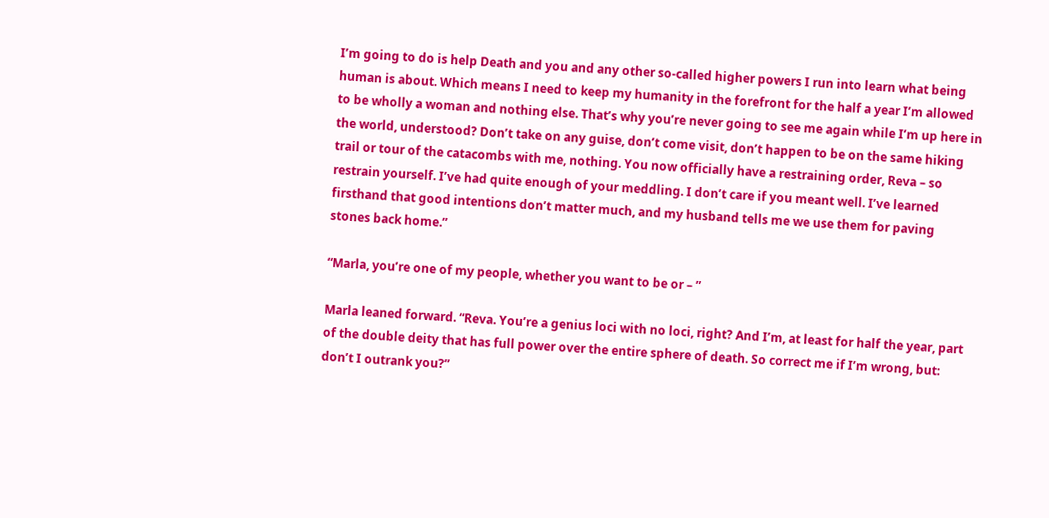I’m going to do is help Death and you and any other so-called higher powers I run into learn what being human is about. Which means I need to keep my humanity in the forefront for the half a year I’m allowed to be wholly a woman and nothing else. That’s why you’re never going to see me again while I’m up here in the world, understood? Don’t take on any guise, don’t come visit, don’t happen to be on the same hiking trail or tour of the catacombs with me, nothing. You now officially have a restraining order, Reva – so restrain yourself. I’ve had quite enough of your meddling. I don’t care if you meant well. I’ve learned firsthand that good intentions don’t matter much, and my husband tells me we use them for paving stones back home.”

“Marla, you’re one of my people, whether you want to be or – ”

Marla leaned forward. “Reva. You’re a genius loci with no loci, right? And I’m, at least for half the year, part of the double deity that has full power over the entire sphere of death. So correct me if I’m wrong, but: don’t I outrank you?”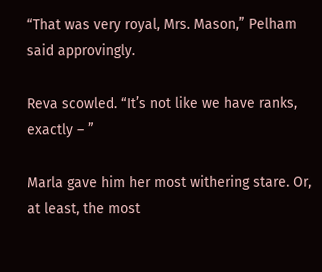“That was very royal, Mrs. Mason,” Pelham said approvingly.

Reva scowled. “It’s not like we have ranks, exactly – ”

Marla gave him her most withering stare. Or, at least, the most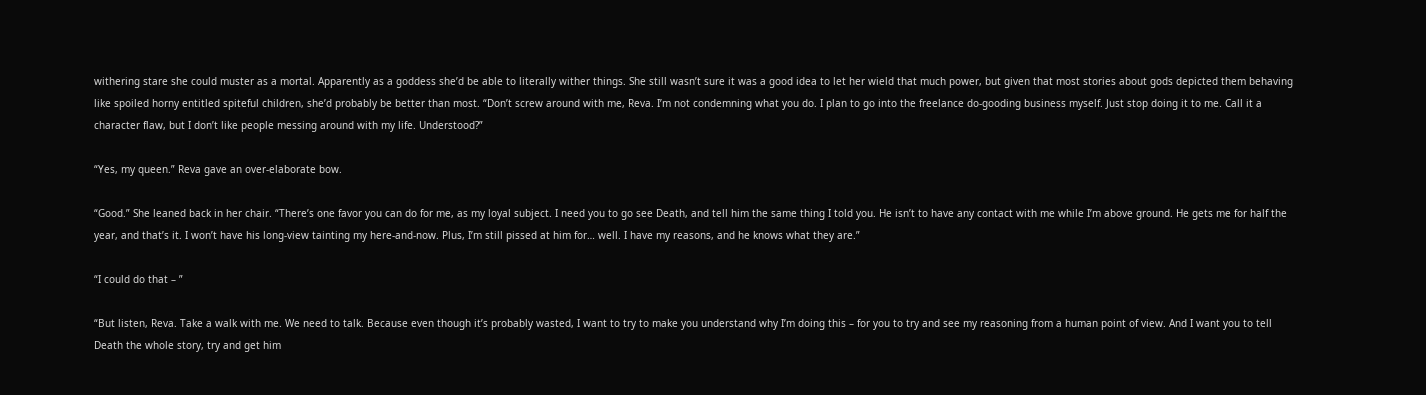withering stare she could muster as a mortal. Apparently as a goddess she’d be able to literally wither things. She still wasn’t sure it was a good idea to let her wield that much power, but given that most stories about gods depicted them behaving like spoiled horny entitled spiteful children, she’d probably be better than most. “Don’t screw around with me, Reva. I’m not condemning what you do. I plan to go into the freelance do-gooding business myself. Just stop doing it to me. Call it a character flaw, but I don’t like people messing around with my life. Understood?”

“Yes, my queen.” Reva gave an over-elaborate bow.

“Good.” She leaned back in her chair. “There’s one favor you can do for me, as my loyal subject. I need you to go see Death, and tell him the same thing I told you. He isn’t to have any contact with me while I’m above ground. He gets me for half the year, and that’s it. I won’t have his long-view tainting my here-and-now. Plus, I’m still pissed at him for… well. I have my reasons, and he knows what they are.”

“I could do that – ”

“But listen, Reva. Take a walk with me. We need to talk. Because even though it’s probably wasted, I want to try to make you understand why I’m doing this – for you to try and see my reasoning from a human point of view. And I want you to tell Death the whole story, try and get him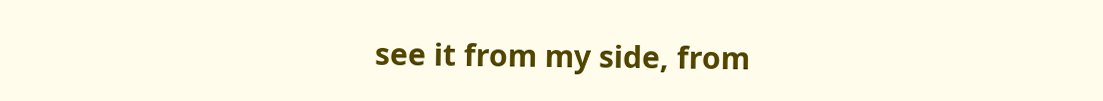see it from my side, from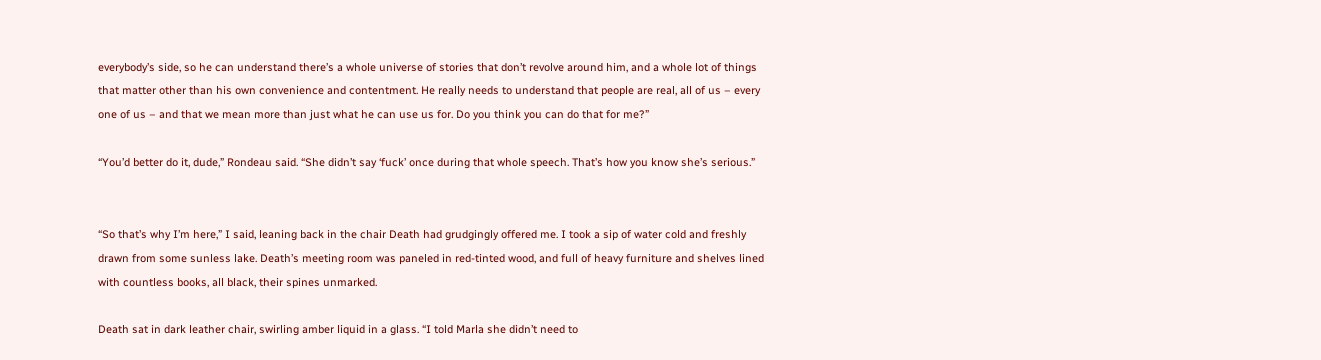everybody’s side, so he can understand there’s a whole universe of stories that don’t revolve around him, and a whole lot of things that matter other than his own convenience and contentment. He really needs to understand that people are real, all of us – every one of us – and that we mean more than just what he can use us for. Do you think you can do that for me?”

“You’d better do it, dude,” Rondeau said. “She didn’t say ‘fuck’ once during that whole speech. That’s how you know she’s serious.”


“So that’s why I’m here,” I said, leaning back in the chair Death had grudgingly offered me. I took a sip of water cold and freshly drawn from some sunless lake. Death’s meeting room was paneled in red-tinted wood, and full of heavy furniture and shelves lined with countless books, all black, their spines unmarked.

Death sat in dark leather chair, swirling amber liquid in a glass. “I told Marla she didn’t need to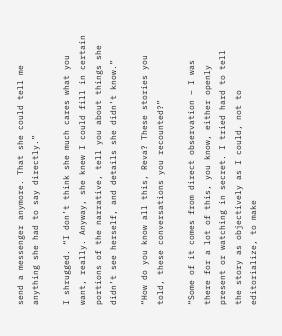send a messenger anymore. That she could tell me anything she had to say directly.”

I shrugged. “I don’t think she much cares what you want, really. Anyway, she knew I could fill in certain portions of the narrative, tell you about things she didn’t see herself, and details she didn’t know.”

“How do you know all this, Reva? These stories you told, these conversations you recounted?”

“Some of it comes from direct observation – I was there for a lot of this, you know, either openly present or watching in secret. I tried hard to tell the story as objectively as I could, not to editorialize, to make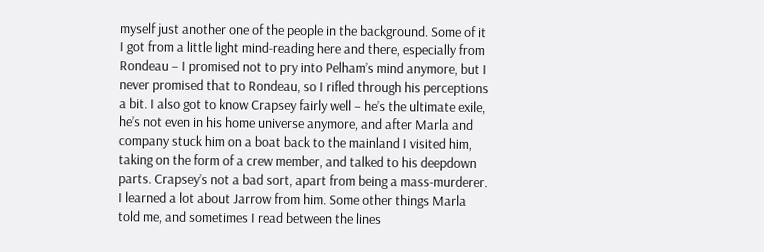myself just another one of the people in the background. Some of it I got from a little light mind-reading here and there, especially from Rondeau – I promised not to pry into Pelham’s mind anymore, but I never promised that to Rondeau, so I rifled through his perceptions a bit. I also got to know Crapsey fairly well – he’s the ultimate exile, he’s not even in his home universe anymore, and after Marla and company stuck him on a boat back to the mainland I visited him, taking on the form of a crew member, and talked to his deepdown parts. Crapsey’s not a bad sort, apart from being a mass-murderer. I learned a lot about Jarrow from him. Some other things Marla told me, and sometimes I read between the lines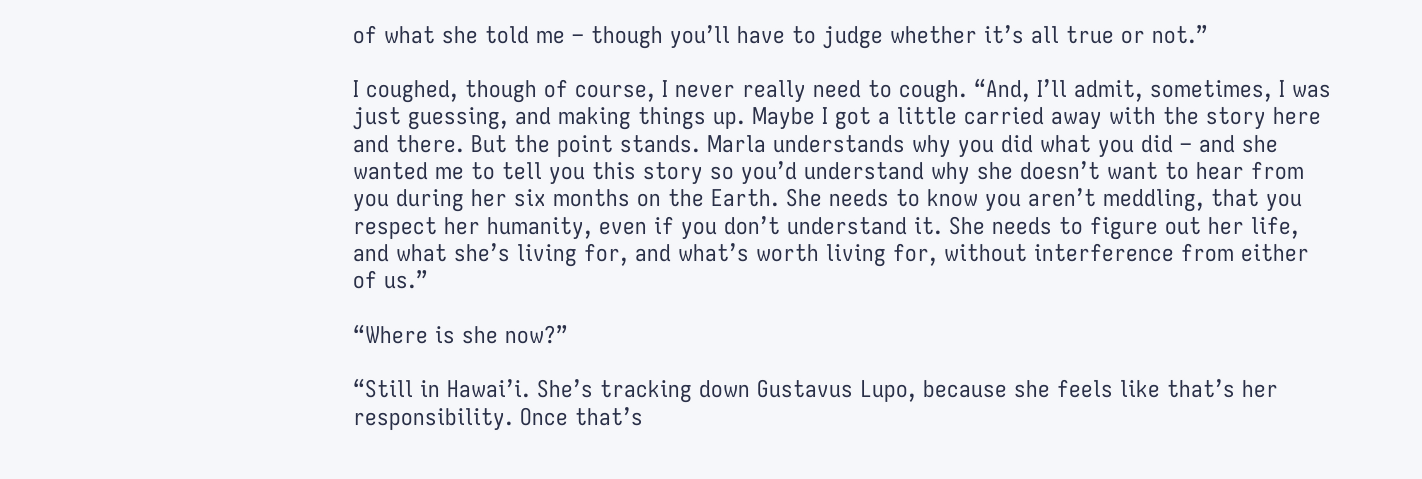of what she told me – though you’ll have to judge whether it’s all true or not.”

I coughed, though of course, I never really need to cough. “And, I’ll admit, sometimes, I was just guessing, and making things up. Maybe I got a little carried away with the story here and there. But the point stands. Marla understands why you did what you did – and she wanted me to tell you this story so you’d understand why she doesn’t want to hear from you during her six months on the Earth. She needs to know you aren’t meddling, that you respect her humanity, even if you don’t understand it. She needs to figure out her life, and what she’s living for, and what’s worth living for, without interference from either of us.”

“Where is she now?”

“Still in Hawai’i. She’s tracking down Gustavus Lupo, because she feels like that’s her responsibility. Once that’s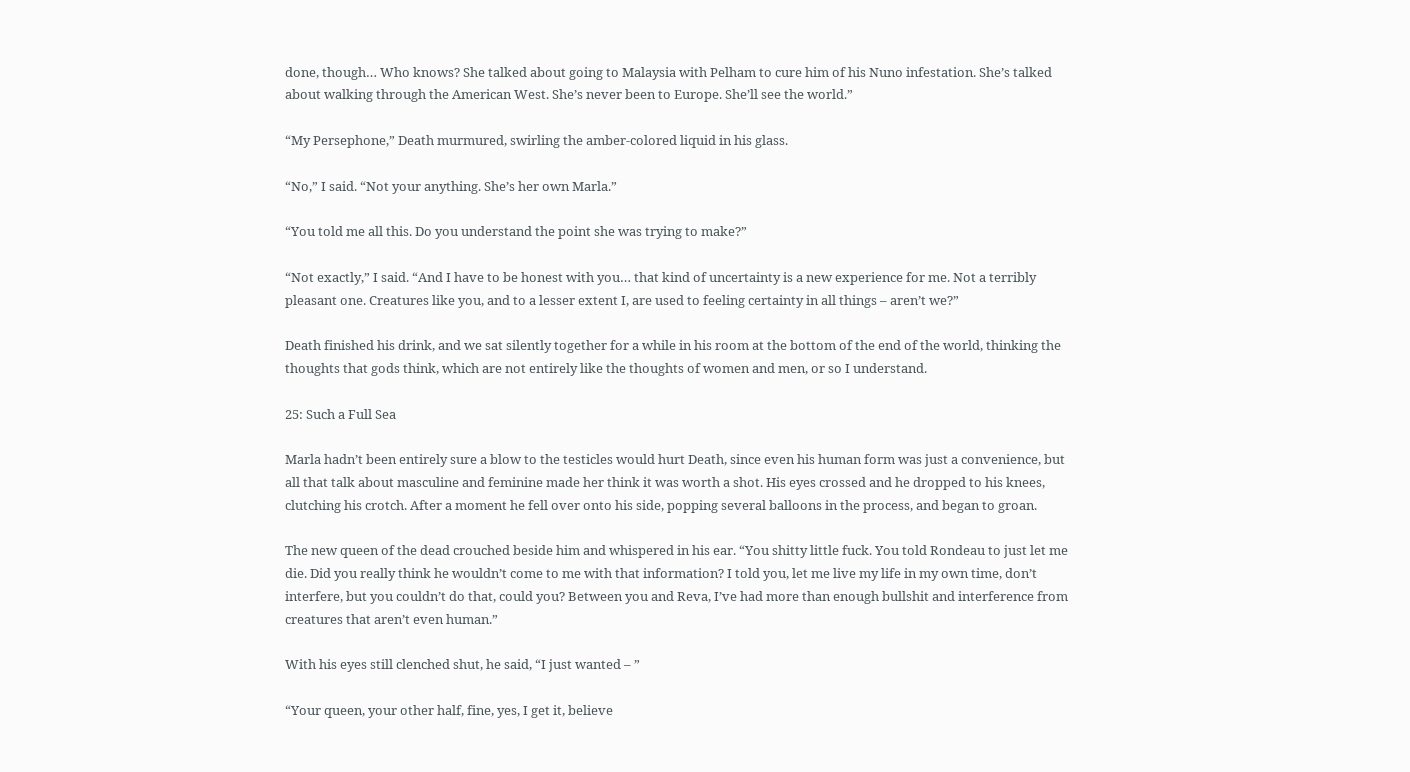done, though… Who knows? She talked about going to Malaysia with Pelham to cure him of his Nuno infestation. She’s talked about walking through the American West. She’s never been to Europe. She’ll see the world.”

“My Persephone,” Death murmured, swirling the amber-colored liquid in his glass.

“No,” I said. “Not your anything. She’s her own Marla.”

“You told me all this. Do you understand the point she was trying to make?”

“Not exactly,” I said. “And I have to be honest with you… that kind of uncertainty is a new experience for me. Not a terribly pleasant one. Creatures like you, and to a lesser extent I, are used to feeling certainty in all things – aren’t we?”

Death finished his drink, and we sat silently together for a while in his room at the bottom of the end of the world, thinking the thoughts that gods think, which are not entirely like the thoughts of women and men, or so I understand.

25: Such a Full Sea

Marla hadn’t been entirely sure a blow to the testicles would hurt Death, since even his human form was just a convenience, but all that talk about masculine and feminine made her think it was worth a shot. His eyes crossed and he dropped to his knees, clutching his crotch. After a moment he fell over onto his side, popping several balloons in the process, and began to groan.

The new queen of the dead crouched beside him and whispered in his ear. “You shitty little fuck. You told Rondeau to just let me die. Did you really think he wouldn’t come to me with that information? I told you, let me live my life in my own time, don’t interfere, but you couldn’t do that, could you? Between you and Reva, I’ve had more than enough bullshit and interference from creatures that aren’t even human.”

With his eyes still clenched shut, he said, “I just wanted – ”

“Your queen, your other half, fine, yes, I get it, believe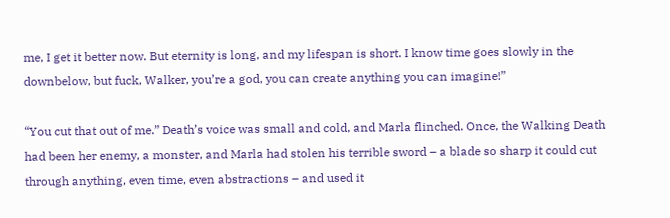me, I get it better now. But eternity is long, and my lifespan is short. I know time goes slowly in the downbelow, but fuck, Walker, you’re a god, you can create anything you can imagine!”

“You cut that out of me.” Death’s voice was small and cold, and Marla flinched. Once, the Walking Death had been her enemy, a monster, and Marla had stolen his terrible sword – a blade so sharp it could cut through anything, even time, even abstractions – and used it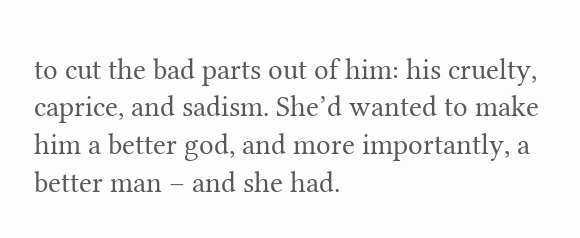to cut the bad parts out of him: his cruelty, caprice, and sadism. She’d wanted to make him a better god, and more importantly, a better man – and she had.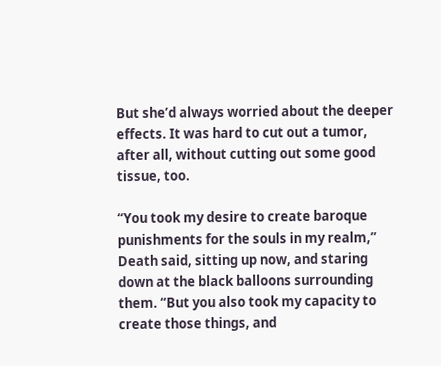But she’d always worried about the deeper effects. It was hard to cut out a tumor, after all, without cutting out some good tissue, too.

“You took my desire to create baroque punishments for the souls in my realm,” Death said, sitting up now, and staring down at the black balloons surrounding them. “But you also took my capacity to create those things, and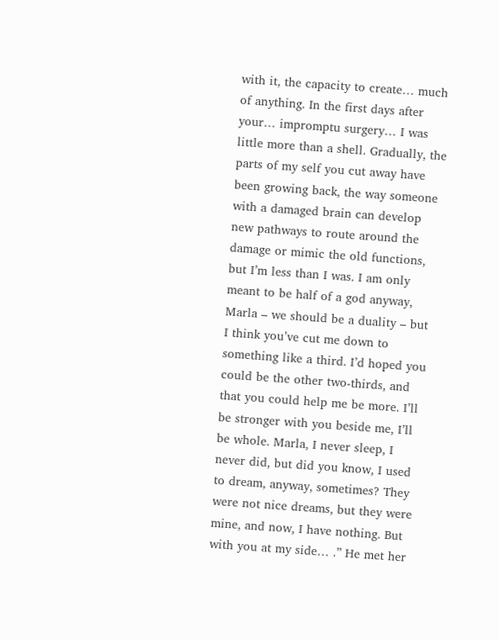with it, the capacity to create… much of anything. In the first days after your… impromptu surgery… I was little more than a shell. Gradually, the parts of my self you cut away have been growing back, the way someone with a damaged brain can develop new pathways to route around the damage or mimic the old functions, but I’m less than I was. I am only meant to be half of a god anyway, Marla – we should be a duality – but I think you’ve cut me down to something like a third. I’d hoped you could be the other two-thirds, and that you could help me be more. I’ll be stronger with you beside me, I’ll be whole. Marla, I never sleep, I never did, but did you know, I used to dream, anyway, sometimes? They were not nice dreams, but they were mine, and now, I have nothing. But with you at my side… .” He met her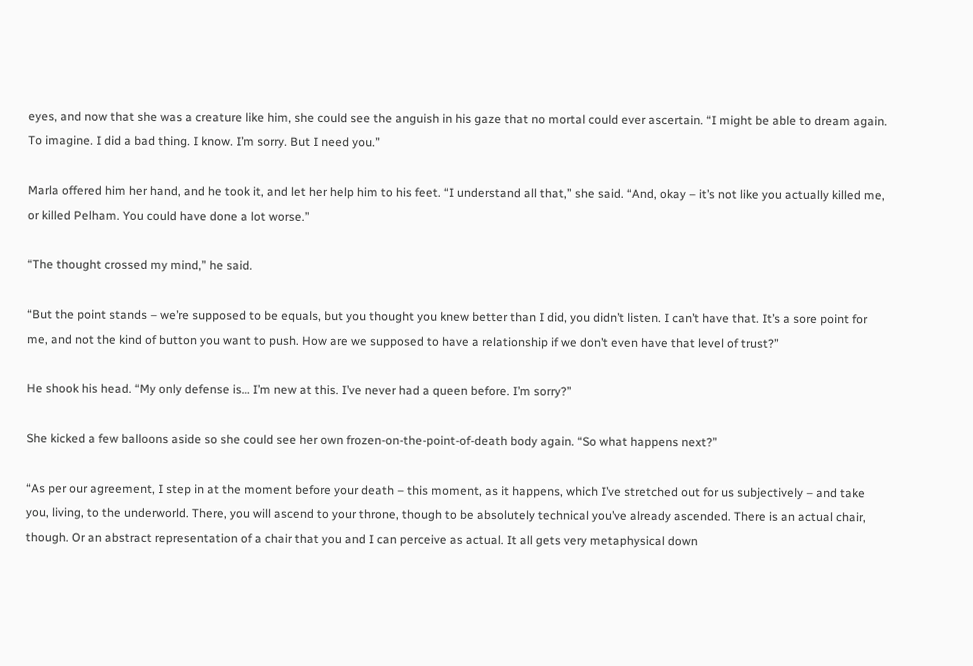eyes, and now that she was a creature like him, she could see the anguish in his gaze that no mortal could ever ascertain. “I might be able to dream again. To imagine. I did a bad thing. I know. I’m sorry. But I need you.”

Marla offered him her hand, and he took it, and let her help him to his feet. “I understand all that,” she said. “And, okay – it’s not like you actually killed me, or killed Pelham. You could have done a lot worse.”

“The thought crossed my mind,” he said.

“But the point stands – we’re supposed to be equals, but you thought you knew better than I did, you didn’t listen. I can’t have that. It’s a sore point for me, and not the kind of button you want to push. How are we supposed to have a relationship if we don’t even have that level of trust?”

He shook his head. “My only defense is… I’m new at this. I’ve never had a queen before. I’m sorry?”

She kicked a few balloons aside so she could see her own frozen-on-the-point-of-death body again. “So what happens next?”

“As per our agreement, I step in at the moment before your death – this moment, as it happens, which I’ve stretched out for us subjectively – and take you, living, to the underworld. There, you will ascend to your throne, though to be absolutely technical you’ve already ascended. There is an actual chair, though. Or an abstract representation of a chair that you and I can perceive as actual. It all gets very metaphysical down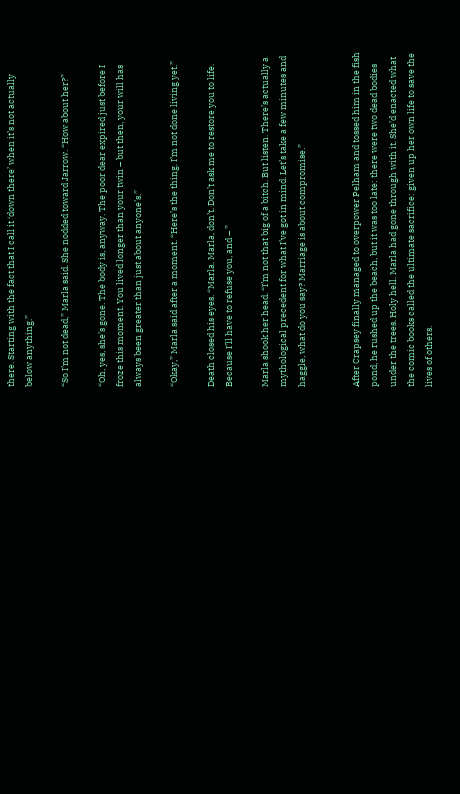there. Starting with the fact that I call it ‘down there’ when it’s not actually below anything.”

“So I’m not dead,” Marla said. She nodded toward Jarrow. “How about her?”

“Oh, yes, she’s gone. The body is, anyway. The poor dear expired just before I froze this moment. You lived longer than your twin – but then, your will has always been greater than just about anyone’s.”

“Okay,” Marla said after a moment. “Here’s the thing. I’m not done living yet.”

Death closed his eyes. “Marla. Marla, don’t. Don’t ask me to restore you to life. Because I’ll have to refuse you, and – ”

Marla shook her head. “I’m not that big of a bitch. But listen. There’s actually a mythological precedent for what I’ve got in mind. Let’s take a few minutes and haggle, what do you say? Marriage is about compromise.”


After Crapsey finally managed to overpower Pelham and tossed him in the fish pond, he rushed up the beach, but it was too late: there were two dead bodies under the trees. Holy hell. Marla had gone through with it. She’d enacted what the comic books called the ultimate sacrifice: given up her own life to save the lives of others.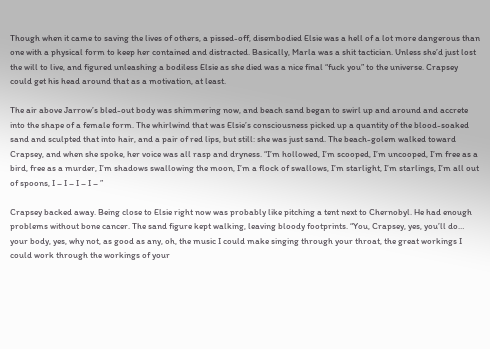Though when it came to saving the lives of others, a pissed-off, disembodied Elsie was a hell of a lot more dangerous than one with a physical form to keep her contained and distracted. Basically, Marla was a shit tactician. Unless she’d just lost the will to live, and figured unleashing a bodiless Elsie as she died was a nice final “fuck you” to the universe. Crapsey could get his head around that as a motivation, at least.

The air above Jarrow’s bled-out body was shimmering now, and beach sand began to swirl up and around and accrete into the shape of a female form. The whirlwind that was Elsie’s consciousness picked up a quantity of the blood-soaked sand and sculpted that into hair, and a pair of red lips, but still: she was just sand. The beach-golem walked toward Crapsey, and when she spoke, her voice was all rasp and dryness. “I’m hollowed, I’m scooped, I’m uncooped, I’m free as a bird, free as a murder, I’m shadows swallowing the moon, I’m a flock of swallows, I’m starlight, I’m starlings, I’m all out of spoons, I – I – I – I – ”

Crapsey backed away. Being close to Elsie right now was probably like pitching a tent next to Chernobyl. He had enough problems without bone cancer. The sand figure kept walking, leaving bloody footprints. “You, Crapsey, yes, you’ll do… your body, yes, why not, as good as any, oh, the music I could make singing through your throat, the great workings I could work through the workings of your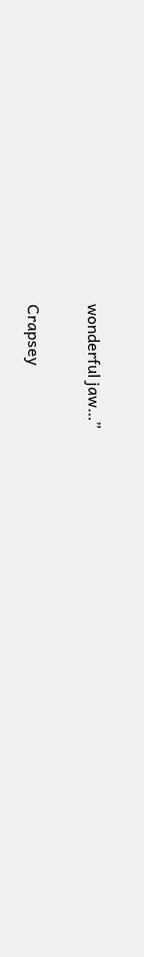wonderful jaw…”

Crapsey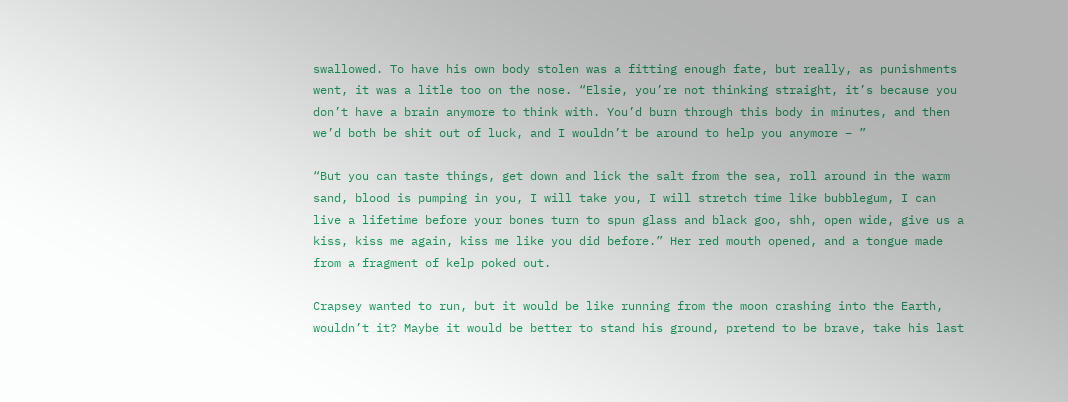swallowed. To have his own body stolen was a fitting enough fate, but really, as punishments went, it was a litle too on the nose. “Elsie, you’re not thinking straight, it’s because you don’t have a brain anymore to think with. You’d burn through this body in minutes, and then we’d both be shit out of luck, and I wouldn’t be around to help you anymore – ”

“But you can taste things, get down and lick the salt from the sea, roll around in the warm sand, blood is pumping in you, I will take you, I will stretch time like bubblegum, I can live a lifetime before your bones turn to spun glass and black goo, shh, open wide, give us a kiss, kiss me again, kiss me like you did before.” Her red mouth opened, and a tongue made from a fragment of kelp poked out.

Crapsey wanted to run, but it would be like running from the moon crashing into the Earth, wouldn’t it? Maybe it would be better to stand his ground, pretend to be brave, take his last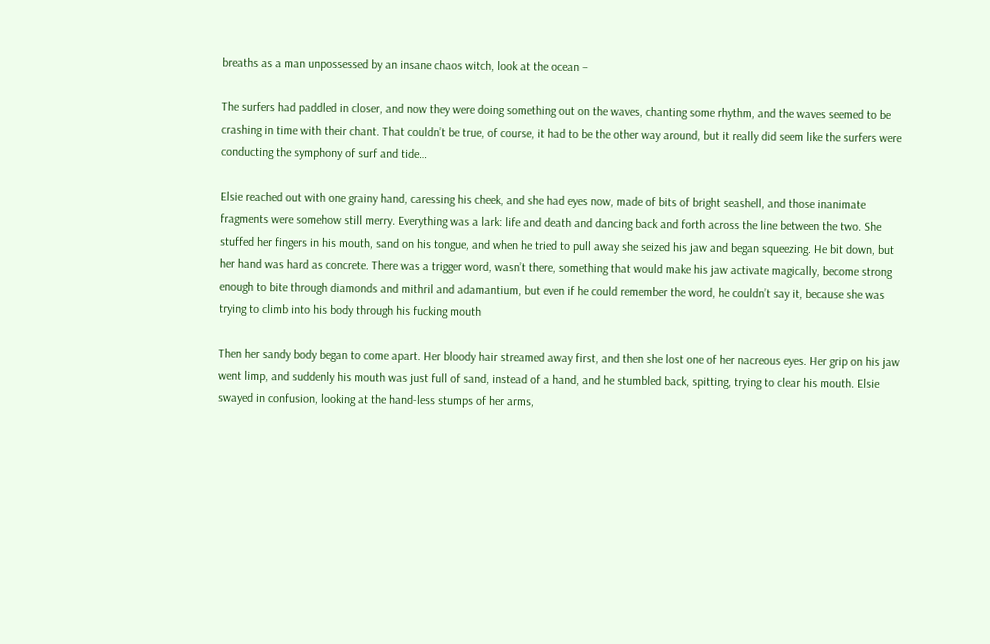breaths as a man unpossessed by an insane chaos witch, look at the ocean –

The surfers had paddled in closer, and now they were doing something out on the waves, chanting some rhythm, and the waves seemed to be crashing in time with their chant. That couldn’t be true, of course, it had to be the other way around, but it really did seem like the surfers were conducting the symphony of surf and tide…

Elsie reached out with one grainy hand, caressing his cheek, and she had eyes now, made of bits of bright seashell, and those inanimate fragments were somehow still merry. Everything was a lark: life and death and dancing back and forth across the line between the two. She stuffed her fingers in his mouth, sand on his tongue, and when he tried to pull away she seized his jaw and began squeezing. He bit down, but her hand was hard as concrete. There was a trigger word, wasn’t there, something that would make his jaw activate magically, become strong enough to bite through diamonds and mithril and adamantium, but even if he could remember the word, he couldn’t say it, because she was trying to climb into his body through his fucking mouth

Then her sandy body began to come apart. Her bloody hair streamed away first, and then she lost one of her nacreous eyes. Her grip on his jaw went limp, and suddenly his mouth was just full of sand, instead of a hand, and he stumbled back, spitting, trying to clear his mouth. Elsie swayed in confusion, looking at the hand-less stumps of her arms,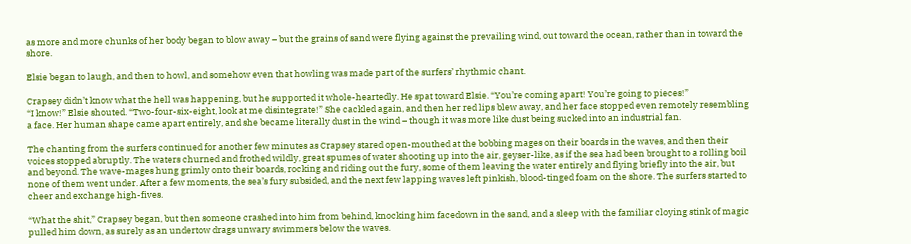as more and more chunks of her body began to blow away – but the grains of sand were flying against the prevailing wind, out toward the ocean, rather than in toward the shore.

Elsie began to laugh, and then to howl, and somehow even that howling was made part of the surfers’ rhythmic chant.

Crapsey didn’t know what the hell was happening, but he supported it whole-heartedly. He spat toward Elsie. “You’re coming apart! You’re going to pieces!”
“I know!” Elsie shouted. “Two-four-six-eight, look at me disintegrate!” She cackled again, and then her red lips blew away, and her face stopped even remotely resembling a face. Her human shape came apart entirely, and she became literally dust in the wind – though it was more like dust being sucked into an industrial fan.

The chanting from the surfers continued for another few minutes as Crapsey stared open-mouthed at the bobbing mages on their boards in the waves, and then their voices stopped abruptly. The waters churned and frothed wildly, great spumes of water shooting up into the air, geyser-like, as if the sea had been brought to a rolling boil and beyond. The wave-mages hung grimly onto their boards, rocking and riding out the fury, some of them leaving the water entirely and flying briefly into the air, but none of them went under. After a few moments, the sea’s fury subsided, and the next few lapping waves left pinkish, blood-tinged foam on the shore. The surfers started to cheer and exchange high-fives.

“What the shit,” Crapsey began, but then someone crashed into him from behind, knocking him facedown in the sand, and a sleep with the familiar cloying stink of magic pulled him down, as surely as an undertow drags unwary swimmers below the waves.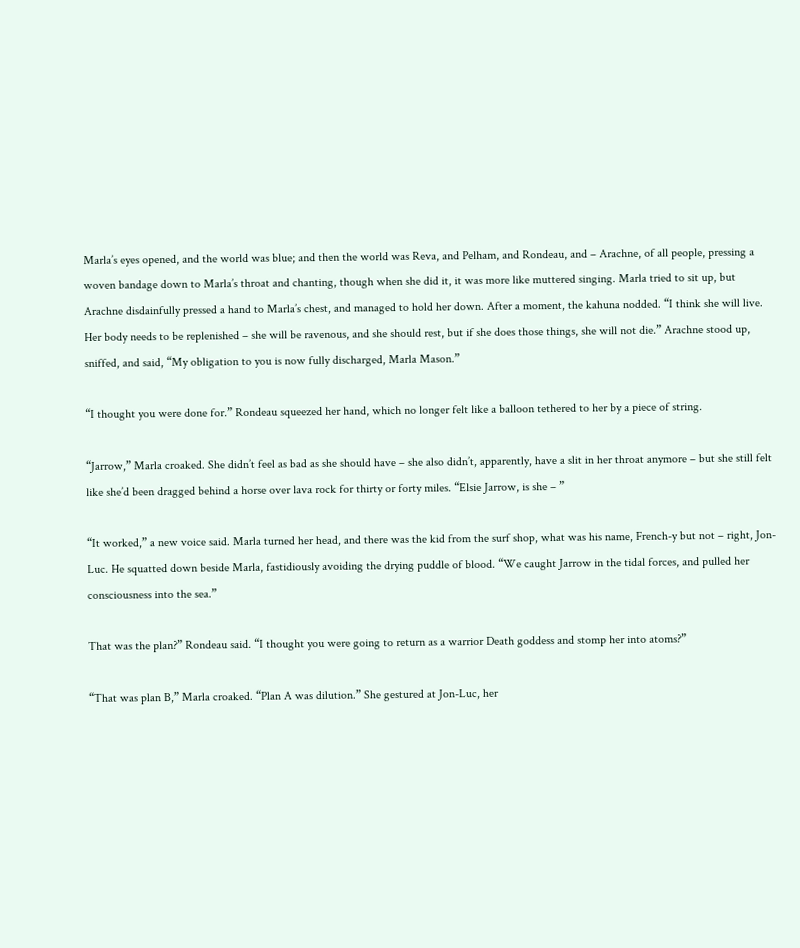Marla’s eyes opened, and the world was blue; and then the world was Reva, and Pelham, and Rondeau, and – Arachne, of all people, pressing a woven bandage down to Marla’s throat and chanting, though when she did it, it was more like muttered singing. Marla tried to sit up, but Arachne disdainfully pressed a hand to Marla’s chest, and managed to hold her down. After a moment, the kahuna nodded. “I think she will live. Her body needs to be replenished – she will be ravenous, and she should rest, but if she does those things, she will not die.” Arachne stood up, sniffed, and said, “My obligation to you is now fully discharged, Marla Mason.”

“I thought you were done for.” Rondeau squeezed her hand, which no longer felt like a balloon tethered to her by a piece of string.

“Jarrow,” Marla croaked. She didn’t feel as bad as she should have – she also didn’t, apparently, have a slit in her throat anymore – but she still felt like she’d been dragged behind a horse over lava rock for thirty or forty miles. “Elsie Jarrow, is she – ”

“It worked,” a new voice said. Marla turned her head, and there was the kid from the surf shop, what was his name, French-y but not – right, Jon-Luc. He squatted down beside Marla, fastidiously avoiding the drying puddle of blood. “We caught Jarrow in the tidal forces, and pulled her consciousness into the sea.”

That was the plan?” Rondeau said. “I thought you were going to return as a warrior Death goddess and stomp her into atoms?”

“That was plan B,” Marla croaked. “Plan A was dilution.” She gestured at Jon-Luc, her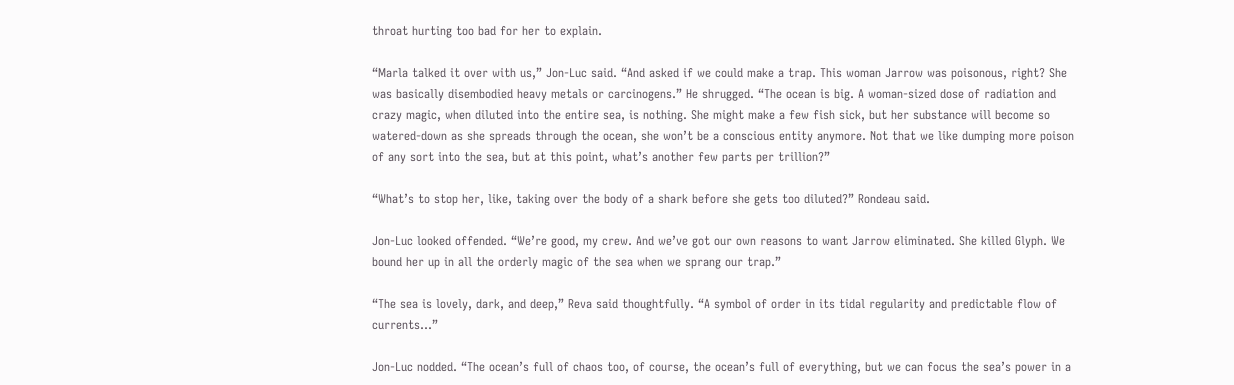throat hurting too bad for her to explain.

“Marla talked it over with us,” Jon-Luc said. “And asked if we could make a trap. This woman Jarrow was poisonous, right? She was basically disembodied heavy metals or carcinogens.” He shrugged. “The ocean is big. A woman-sized dose of radiation and crazy magic, when diluted into the entire sea, is nothing. She might make a few fish sick, but her substance will become so watered-down as she spreads through the ocean, she won’t be a conscious entity anymore. Not that we like dumping more poison of any sort into the sea, but at this point, what’s another few parts per trillion?”

“What’s to stop her, like, taking over the body of a shark before she gets too diluted?” Rondeau said.

Jon-Luc looked offended. “We’re good, my crew. And we’ve got our own reasons to want Jarrow eliminated. She killed Glyph. We bound her up in all the orderly magic of the sea when we sprang our trap.”

“The sea is lovely, dark, and deep,” Reva said thoughtfully. “A symbol of order in its tidal regularity and predictable flow of currents…”

Jon-Luc nodded. “The ocean’s full of chaos too, of course, the ocean’s full of everything, but we can focus the sea’s power in a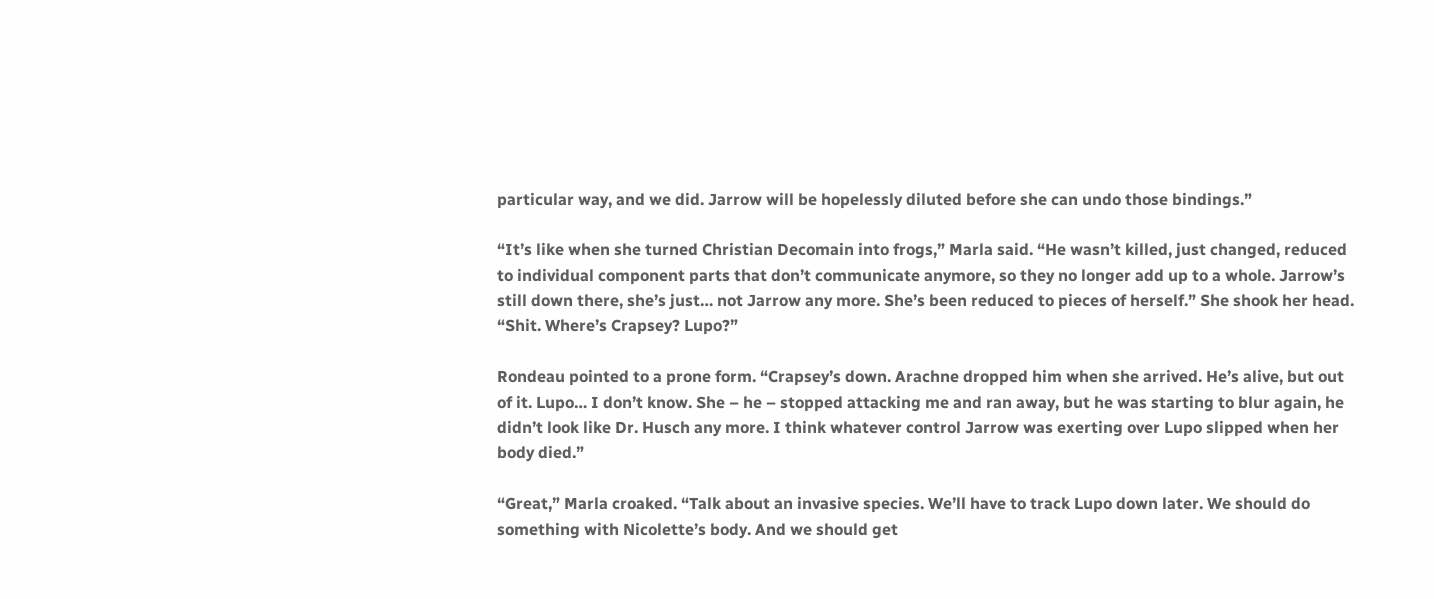particular way, and we did. Jarrow will be hopelessly diluted before she can undo those bindings.”

“It’s like when she turned Christian Decomain into frogs,” Marla said. “He wasn’t killed, just changed, reduced to individual component parts that don’t communicate anymore, so they no longer add up to a whole. Jarrow’s still down there, she’s just… not Jarrow any more. She’s been reduced to pieces of herself.” She shook her head. “Shit. Where’s Crapsey? Lupo?”

Rondeau pointed to a prone form. “Crapsey’s down. Arachne dropped him when she arrived. He’s alive, but out of it. Lupo… I don’t know. She – he – stopped attacking me and ran away, but he was starting to blur again, he didn’t look like Dr. Husch any more. I think whatever control Jarrow was exerting over Lupo slipped when her body died.”

“Great,” Marla croaked. “Talk about an invasive species. We’ll have to track Lupo down later. We should do something with Nicolette’s body. And we should get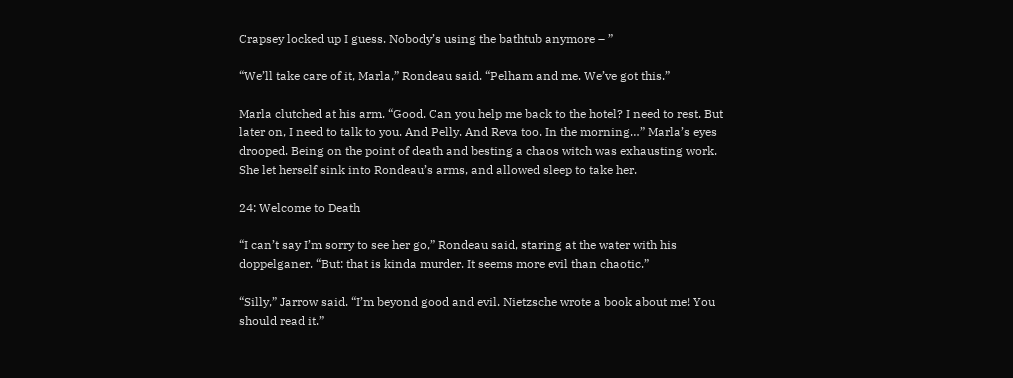Crapsey locked up I guess. Nobody’s using the bathtub anymore – ”

“We’ll take care of it, Marla,” Rondeau said. “Pelham and me. We’ve got this.”

Marla clutched at his arm. “Good. Can you help me back to the hotel? I need to rest. But later on, I need to talk to you. And Pelly. And Reva too. In the morning…” Marla’s eyes drooped. Being on the point of death and besting a chaos witch was exhausting work. She let herself sink into Rondeau’s arms, and allowed sleep to take her.

24: Welcome to Death

“I can’t say I’m sorry to see her go,” Rondeau said, staring at the water with his doppelganer. “But: that is kinda murder. It seems more evil than chaotic.”

“Silly,” Jarrow said. “I’m beyond good and evil. Nietzsche wrote a book about me! You should read it.”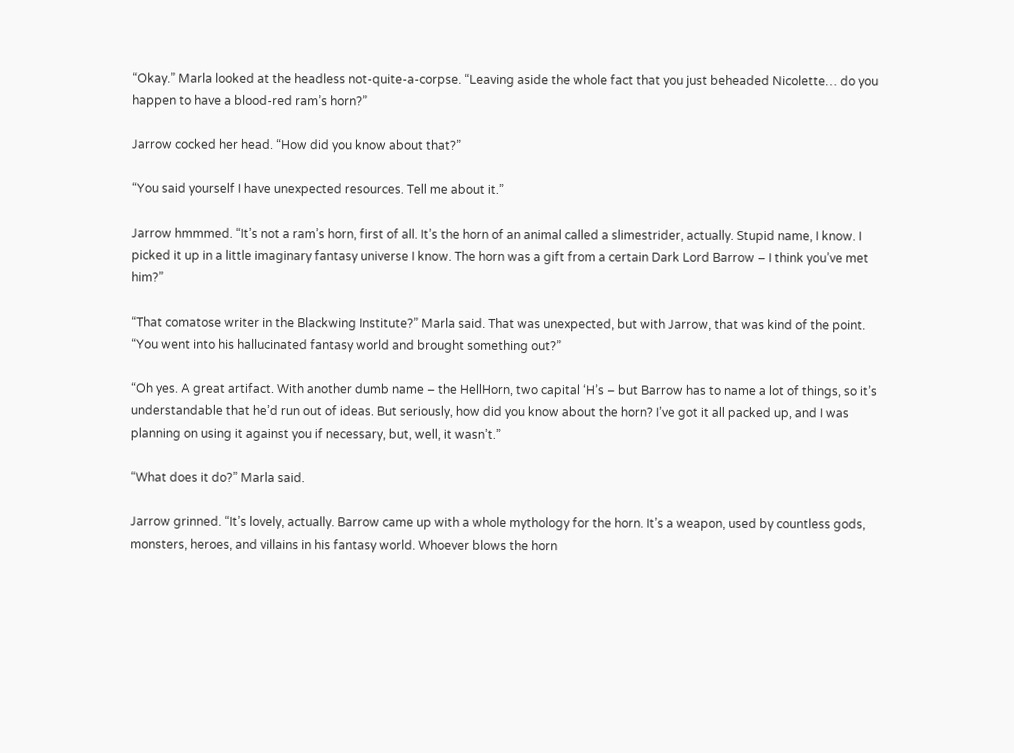“Okay.” Marla looked at the headless not-quite-a-corpse. “Leaving aside the whole fact that you just beheaded Nicolette… do you happen to have a blood-red ram’s horn?”

Jarrow cocked her head. “How did you know about that?”

“You said yourself I have unexpected resources. Tell me about it.”

Jarrow hmmmed. “It’s not a ram’s horn, first of all. It’s the horn of an animal called a slimestrider, actually. Stupid name, I know. I picked it up in a little imaginary fantasy universe I know. The horn was a gift from a certain Dark Lord Barrow – I think you’ve met him?”

“That comatose writer in the Blackwing Institute?” Marla said. That was unexpected, but with Jarrow, that was kind of the point. “You went into his hallucinated fantasy world and brought something out?”

“Oh yes. A great artifact. With another dumb name – the HellHorn, two capital ‘H’s – but Barrow has to name a lot of things, so it’s understandable that he’d run out of ideas. But seriously, how did you know about the horn? I’ve got it all packed up, and I was planning on using it against you if necessary, but, well, it wasn’t.”

“What does it do?” Marla said.

Jarrow grinned. “It’s lovely, actually. Barrow came up with a whole mythology for the horn. It’s a weapon, used by countless gods, monsters, heroes, and villains in his fantasy world. Whoever blows the horn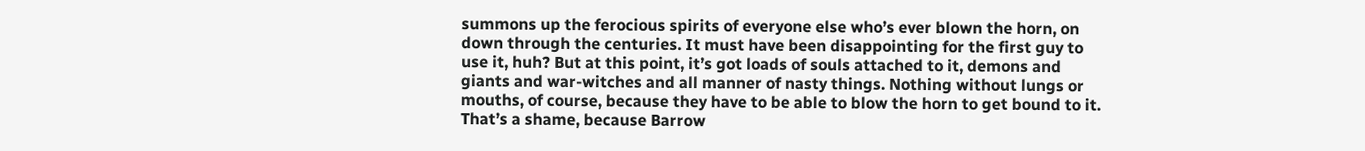summons up the ferocious spirits of everyone else who’s ever blown the horn, on down through the centuries. It must have been disappointing for the first guy to use it, huh? But at this point, it’s got loads of souls attached to it, demons and giants and war-witches and all manner of nasty things. Nothing without lungs or mouths, of course, because they have to be able to blow the horn to get bound to it. That’s a shame, because Barrow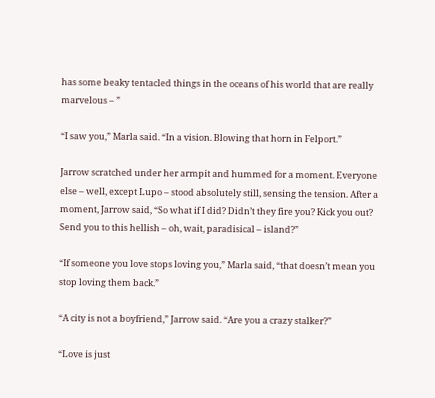has some beaky tentacled things in the oceans of his world that are really marvelous – ”

“I saw you,” Marla said. “In a vision. Blowing that horn in Felport.”

Jarrow scratched under her armpit and hummed for a moment. Everyone else – well, except Lupo – stood absolutely still, sensing the tension. After a moment, Jarrow said, “So what if I did? Didn’t they fire you? Kick you out? Send you to this hellish – oh, wait, paradisical – island?”

“If someone you love stops loving you,” Marla said, “that doesn’t mean you stop loving them back.”

“A city is not a boyfriend,” Jarrow said. “Are you a crazy stalker?”

“Love is just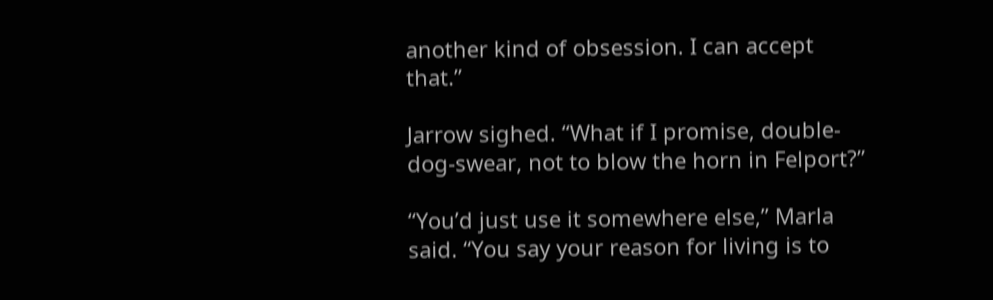another kind of obsession. I can accept that.”

Jarrow sighed. “What if I promise, double-dog-swear, not to blow the horn in Felport?”

“You’d just use it somewhere else,” Marla said. “You say your reason for living is to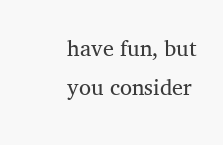have fun, but you consider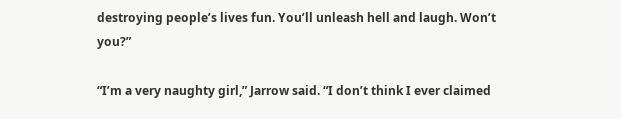destroying people’s lives fun. You’ll unleash hell and laugh. Won’t you?”

“I’m a very naughty girl,” Jarrow said. “I don’t think I ever claimed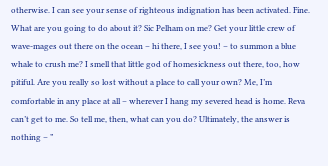otherwise. I can see your sense of righteous indignation has been activated. Fine. What are you going to do about it? Sic Pelham on me? Get your little crew of wave-mages out there on the ocean – hi there, I see you! – to summon a blue whale to crush me? I smell that little god of homesickness out there, too, how pitiful. Are you really so lost without a place to call your own? Me, I’m comfortable in any place at all – wherever I hang my severed head is home. Reva can’t get to me. So tell me, then, what can you do? Ultimately, the answer is nothing – ”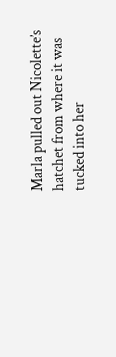Marla pulled out Nicolette’s hatchet from where it was tucked into her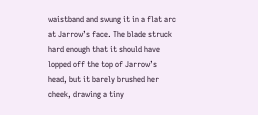waistband and swung it in a flat arc at Jarrow’s face. The blade struck hard enough that it should have lopped off the top of Jarrow’s head, but it barely brushed her cheek, drawing a tiny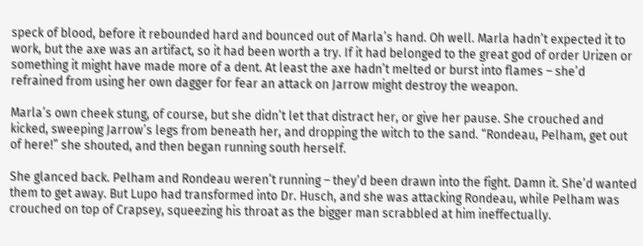speck of blood, before it rebounded hard and bounced out of Marla’s hand. Oh well. Marla hadn’t expected it to work, but the axe was an artifact, so it had been worth a try. If it had belonged to the great god of order Urizen or something it might have made more of a dent. At least the axe hadn’t melted or burst into flames – she’d refrained from using her own dagger for fear an attack on Jarrow might destroy the weapon.

Marla’s own cheek stung, of course, but she didn’t let that distract her, or give her pause. She crouched and kicked, sweeping Jarrow’s legs from beneath her, and dropping the witch to the sand. “Rondeau, Pelham, get out of here!” she shouted, and then began running south herself.

She glanced back. Pelham and Rondeau weren’t running – they’d been drawn into the fight. Damn it. She’d wanted them to get away. But Lupo had transformed into Dr. Husch, and she was attacking Rondeau, while Pelham was crouched on top of Crapsey, squeezing his throat as the bigger man scrabbled at him ineffectually.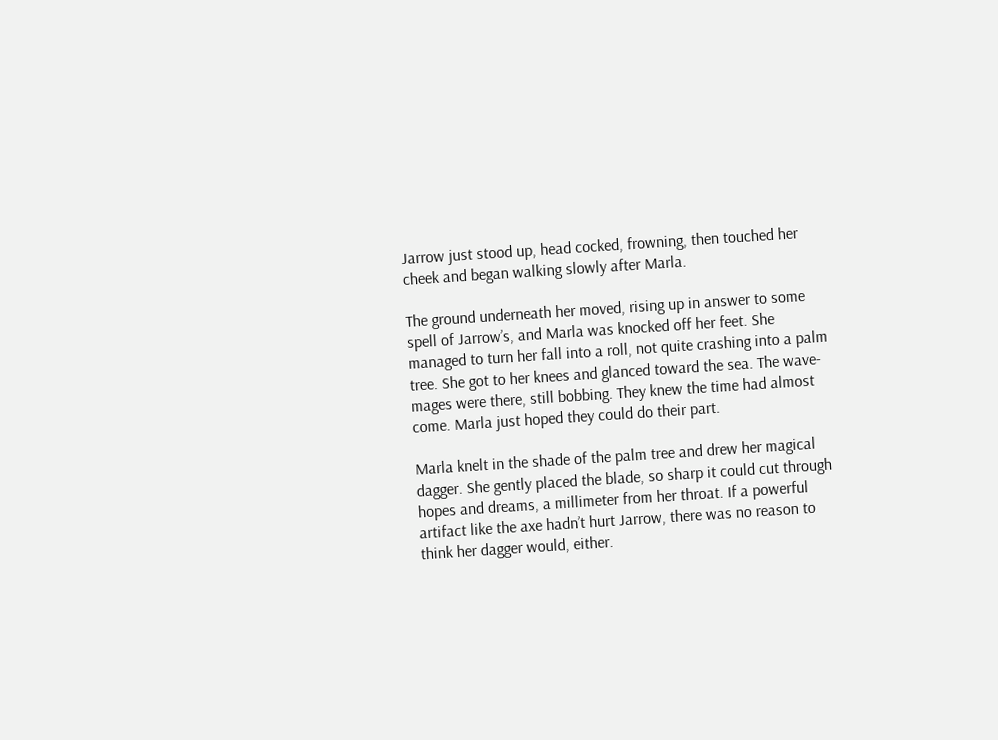Jarrow just stood up, head cocked, frowning, then touched her cheek and began walking slowly after Marla.

The ground underneath her moved, rising up in answer to some spell of Jarrow’s, and Marla was knocked off her feet. She managed to turn her fall into a roll, not quite crashing into a palm tree. She got to her knees and glanced toward the sea. The wave-mages were there, still bobbing. They knew the time had almost come. Marla just hoped they could do their part.

Marla knelt in the shade of the palm tree and drew her magical dagger. She gently placed the blade, so sharp it could cut through hopes and dreams, a millimeter from her throat. If a powerful artifact like the axe hadn’t hurt Jarrow, there was no reason to think her dagger would, either.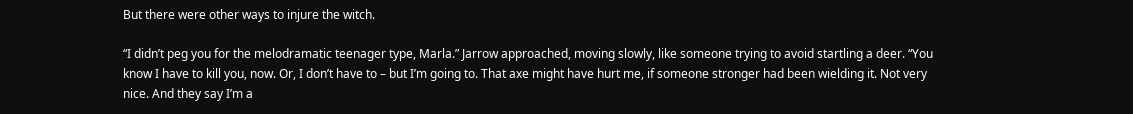But there were other ways to injure the witch.

“I didn’t peg you for the melodramatic teenager type, Marla.” Jarrow approached, moving slowly, like someone trying to avoid startling a deer. “You know I have to kill you, now. Or, I don’t have to – but I’m going to. That axe might have hurt me, if someone stronger had been wielding it. Not very nice. And they say I’m a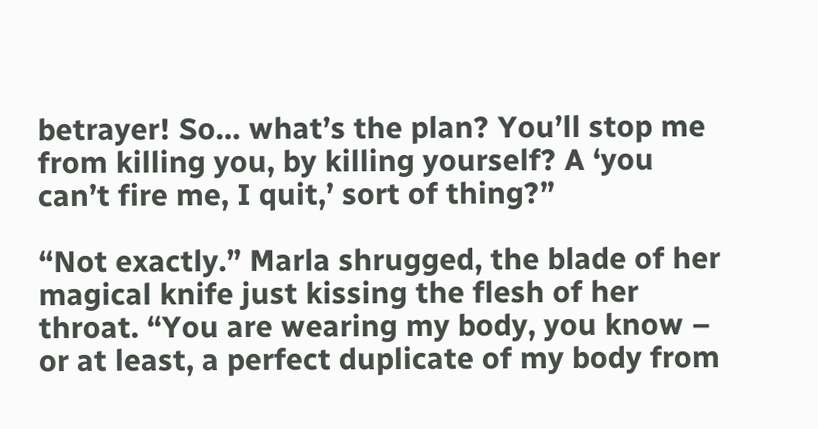betrayer! So… what’s the plan? You’ll stop me from killing you, by killing yourself? A ‘you can’t fire me, I quit,’ sort of thing?”

“Not exactly.” Marla shrugged, the blade of her magical knife just kissing the flesh of her throat. “You are wearing my body, you know – or at least, a perfect duplicate of my body from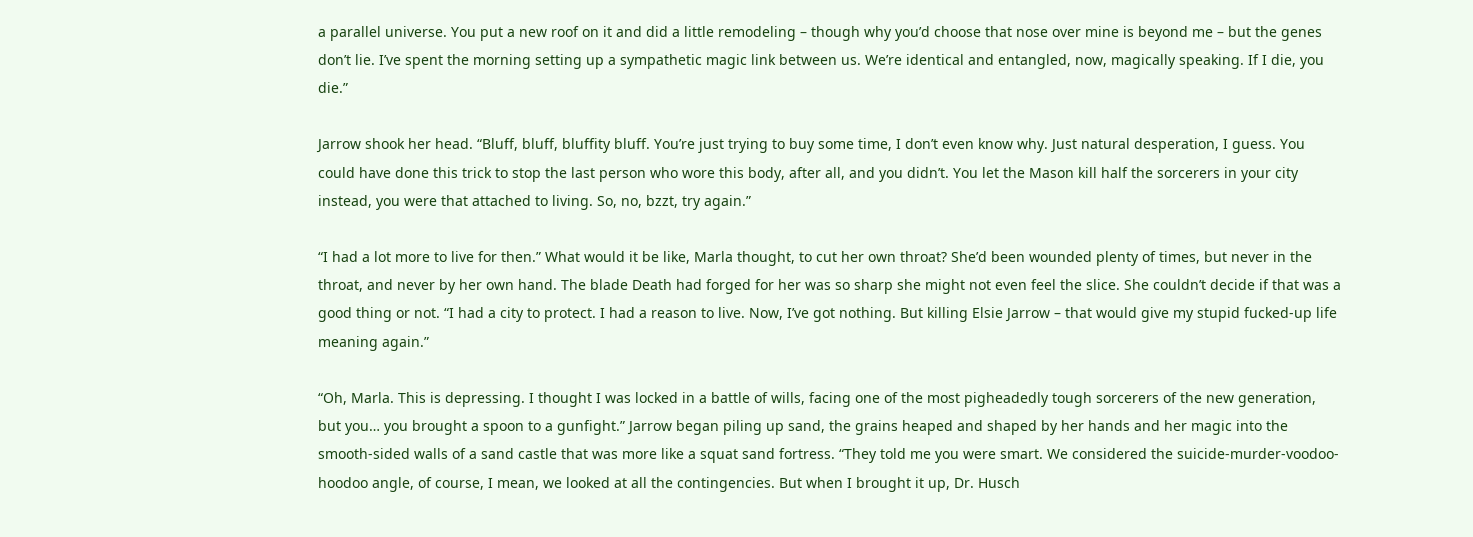a parallel universe. You put a new roof on it and did a little remodeling – though why you’d choose that nose over mine is beyond me – but the genes don’t lie. I’ve spent the morning setting up a sympathetic magic link between us. We’re identical and entangled, now, magically speaking. If I die, you die.”

Jarrow shook her head. “Bluff, bluff, bluffity bluff. You’re just trying to buy some time, I don’t even know why. Just natural desperation, I guess. You could have done this trick to stop the last person who wore this body, after all, and you didn’t. You let the Mason kill half the sorcerers in your city instead, you were that attached to living. So, no, bzzt, try again.”

“I had a lot more to live for then.” What would it be like, Marla thought, to cut her own throat? She’d been wounded plenty of times, but never in the throat, and never by her own hand. The blade Death had forged for her was so sharp she might not even feel the slice. She couldn’t decide if that was a good thing or not. “I had a city to protect. I had a reason to live. Now, I’ve got nothing. But killing Elsie Jarrow – that would give my stupid fucked-up life meaning again.”

“Oh, Marla. This is depressing. I thought I was locked in a battle of wills, facing one of the most pigheadedly tough sorcerers of the new generation, but you… you brought a spoon to a gunfight.” Jarrow began piling up sand, the grains heaped and shaped by her hands and her magic into the smooth-sided walls of a sand castle that was more like a squat sand fortress. “They told me you were smart. We considered the suicide-murder-voodoo-hoodoo angle, of course, I mean, we looked at all the contingencies. But when I brought it up, Dr. Husch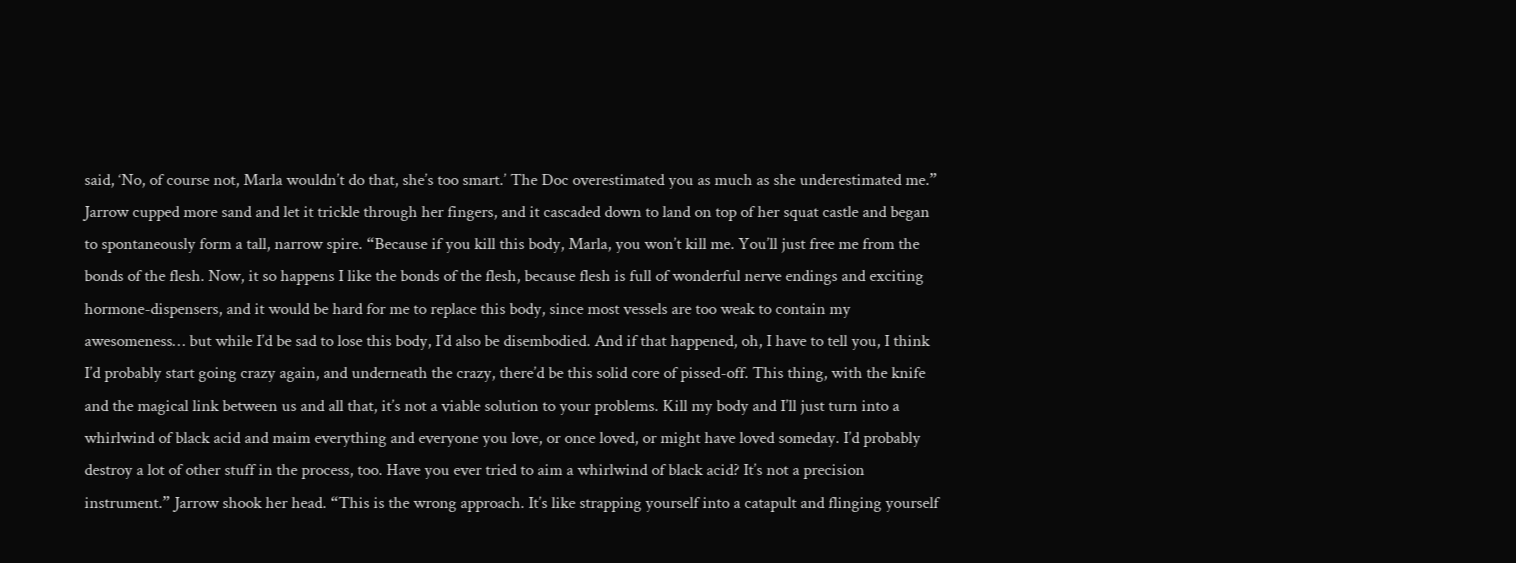said, ‘No, of course not, Marla wouldn’t do that, she’s too smart.’ The Doc overestimated you as much as she underestimated me.” Jarrow cupped more sand and let it trickle through her fingers, and it cascaded down to land on top of her squat castle and began to spontaneously form a tall, narrow spire. “Because if you kill this body, Marla, you won’t kill me. You’ll just free me from the bonds of the flesh. Now, it so happens I like the bonds of the flesh, because flesh is full of wonderful nerve endings and exciting hormone-dispensers, and it would be hard for me to replace this body, since most vessels are too weak to contain my awesomeness… but while I’d be sad to lose this body, I’d also be disembodied. And if that happened, oh, I have to tell you, I think I’d probably start going crazy again, and underneath the crazy, there’d be this solid core of pissed-off. This thing, with the knife and the magical link between us and all that, it’s not a viable solution to your problems. Kill my body and I’ll just turn into a whirlwind of black acid and maim everything and everyone you love, or once loved, or might have loved someday. I’d probably destroy a lot of other stuff in the process, too. Have you ever tried to aim a whirlwind of black acid? It’s not a precision instrument.” Jarrow shook her head. “This is the wrong approach. It’s like strapping yourself into a catapult and flinging yourself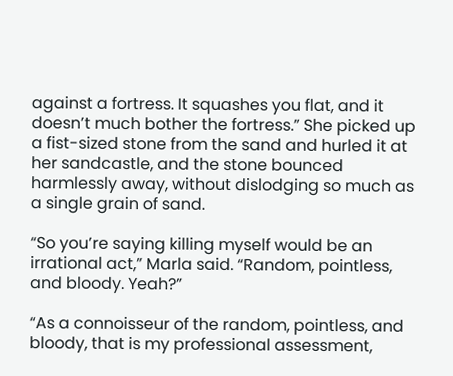against a fortress. It squashes you flat, and it doesn’t much bother the fortress.” She picked up a fist-sized stone from the sand and hurled it at her sandcastle, and the stone bounced harmlessly away, without dislodging so much as a single grain of sand.

“So you’re saying killing myself would be an irrational act,” Marla said. “Random, pointless, and bloody. Yeah?”

“As a connoisseur of the random, pointless, and bloody, that is my professional assessment,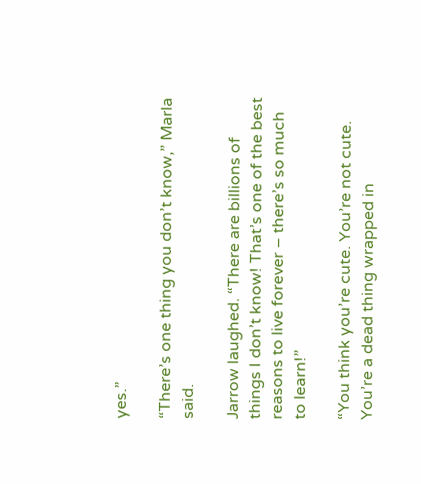yes.”

“There’s one thing you don’t know,” Marla said.

Jarrow laughed. “There are billions of things I don’t know! That’s one of the best reasons to live forever – there’s so much to learn!”

“You think you’re cute. You’re not cute. You’re a dead thing wrapped in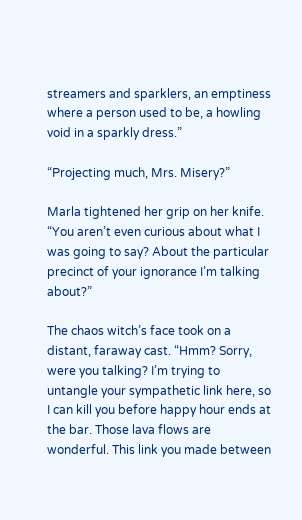streamers and sparklers, an emptiness where a person used to be, a howling void in a sparkly dress.”

“Projecting much, Mrs. Misery?”

Marla tightened her grip on her knife. “You aren’t even curious about what I was going to say? About the particular precinct of your ignorance I’m talking about?”

The chaos witch’s face took on a distant, faraway cast. “Hmm? Sorry, were you talking? I’m trying to untangle your sympathetic link here, so I can kill you before happy hour ends at the bar. Those lava flows are wonderful. This link you made between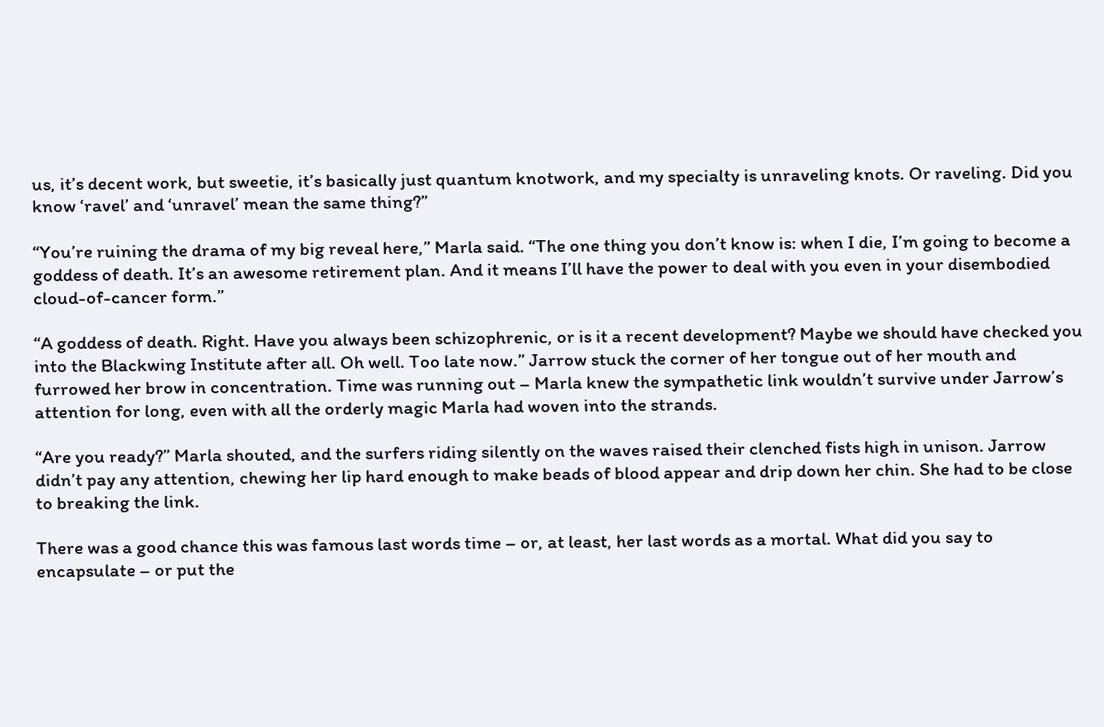us, it’s decent work, but sweetie, it’s basically just quantum knotwork, and my specialty is unraveling knots. Or raveling. Did you know ‘ravel’ and ‘unravel’ mean the same thing?”

“You’re ruining the drama of my big reveal here,” Marla said. “The one thing you don’t know is: when I die, I’m going to become a goddess of death. It’s an awesome retirement plan. And it means I’ll have the power to deal with you even in your disembodied cloud-of-cancer form.”

“A goddess of death. Right. Have you always been schizophrenic, or is it a recent development? Maybe we should have checked you into the Blackwing Institute after all. Oh well. Too late now.” Jarrow stuck the corner of her tongue out of her mouth and furrowed her brow in concentration. Time was running out – Marla knew the sympathetic link wouldn’t survive under Jarrow’s attention for long, even with all the orderly magic Marla had woven into the strands.

“Are you ready?” Marla shouted, and the surfers riding silently on the waves raised their clenched fists high in unison. Jarrow didn’t pay any attention, chewing her lip hard enough to make beads of blood appear and drip down her chin. She had to be close to breaking the link.

There was a good chance this was famous last words time – or, at least, her last words as a mortal. What did you say to encapsulate – or put the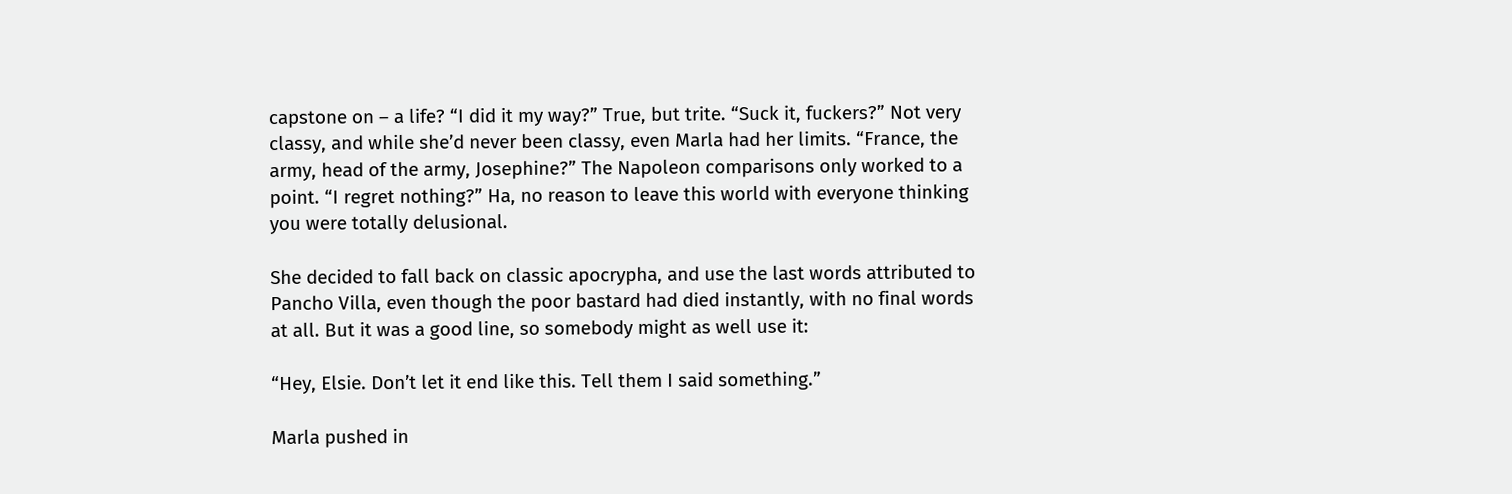capstone on – a life? “I did it my way?” True, but trite. “Suck it, fuckers?” Not very classy, and while she’d never been classy, even Marla had her limits. “France, the army, head of the army, Josephine?” The Napoleon comparisons only worked to a point. “I regret nothing?” Ha, no reason to leave this world with everyone thinking you were totally delusional.

She decided to fall back on classic apocrypha, and use the last words attributed to Pancho Villa, even though the poor bastard had died instantly, with no final words at all. But it was a good line, so somebody might as well use it:

“Hey, Elsie. Don’t let it end like this. Tell them I said something.”

Marla pushed in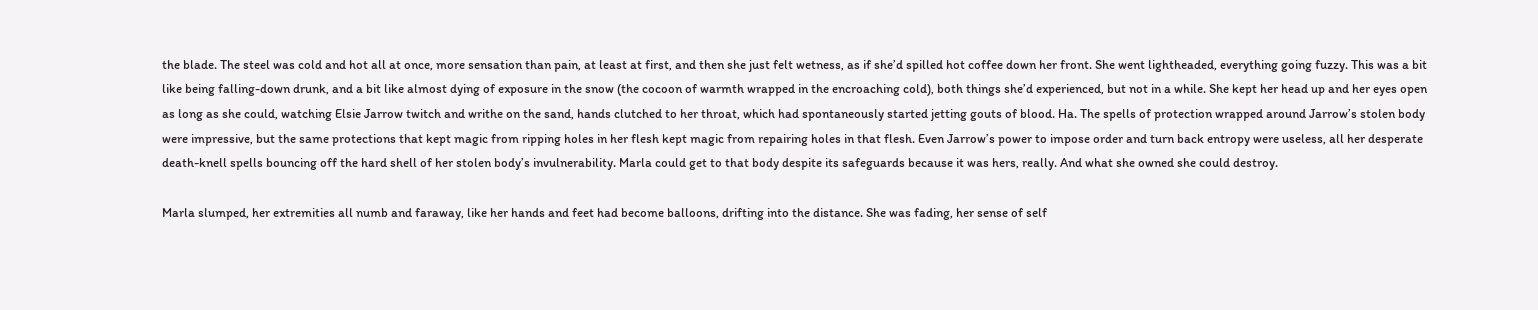the blade. The steel was cold and hot all at once, more sensation than pain, at least at first, and then she just felt wetness, as if she’d spilled hot coffee down her front. She went lightheaded, everything going fuzzy. This was a bit like being falling-down drunk, and a bit like almost dying of exposure in the snow (the cocoon of warmth wrapped in the encroaching cold), both things she’d experienced, but not in a while. She kept her head up and her eyes open as long as she could, watching Elsie Jarrow twitch and writhe on the sand, hands clutched to her throat, which had spontaneously started jetting gouts of blood. Ha. The spells of protection wrapped around Jarrow’s stolen body were impressive, but the same protections that kept magic from ripping holes in her flesh kept magic from repairing holes in that flesh. Even Jarrow’s power to impose order and turn back entropy were useless, all her desperate death-knell spells bouncing off the hard shell of her stolen body’s invulnerability. Marla could get to that body despite its safeguards because it was hers, really. And what she owned she could destroy.

Marla slumped, her extremities all numb and faraway, like her hands and feet had become balloons, drifting into the distance. She was fading, her sense of self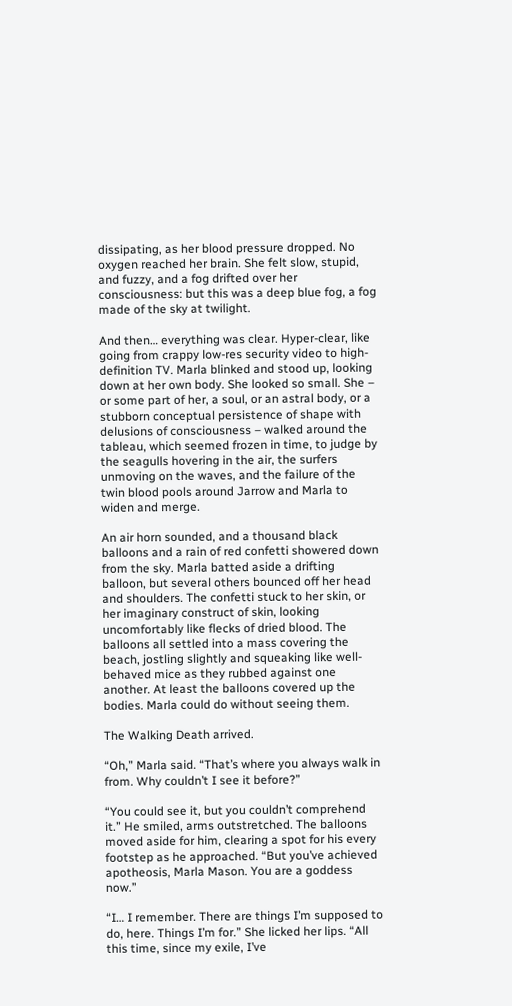dissipating, as her blood pressure dropped. No oxygen reached her brain. She felt slow, stupid, and fuzzy, and a fog drifted over her consciousness: but this was a deep blue fog, a fog made of the sky at twilight.

And then… everything was clear. Hyper-clear, like going from crappy low-res security video to high-definition TV. Marla blinked and stood up, looking down at her own body. She looked so small. She – or some part of her, a soul, or an astral body, or a stubborn conceptual persistence of shape with delusions of consciousness – walked around the tableau, which seemed frozen in time, to judge by the seagulls hovering in the air, the surfers unmoving on the waves, and the failure of the twin blood pools around Jarrow and Marla to widen and merge.

An air horn sounded, and a thousand black balloons and a rain of red confetti showered down from the sky. Marla batted aside a drifting balloon, but several others bounced off her head and shoulders. The confetti stuck to her skin, or her imaginary construct of skin, looking uncomfortably like flecks of dried blood. The balloons all settled into a mass covering the beach, jostling slightly and squeaking like well-behaved mice as they rubbed against one another. At least the balloons covered up the bodies. Marla could do without seeing them.

The Walking Death arrived.

“Oh,” Marla said. “That’s where you always walk in from. Why couldn’t I see it before?”

“You could see it, but you couldn’t comprehend it.” He smiled, arms outstretched. The balloons moved aside for him, clearing a spot for his every footstep as he approached. “But you’ve achieved apotheosis, Marla Mason. You are a goddess now.”

“I… I remember. There are things I’m supposed to do, here. Things I’m for.” She licked her lips. “All this time, since my exile, I’ve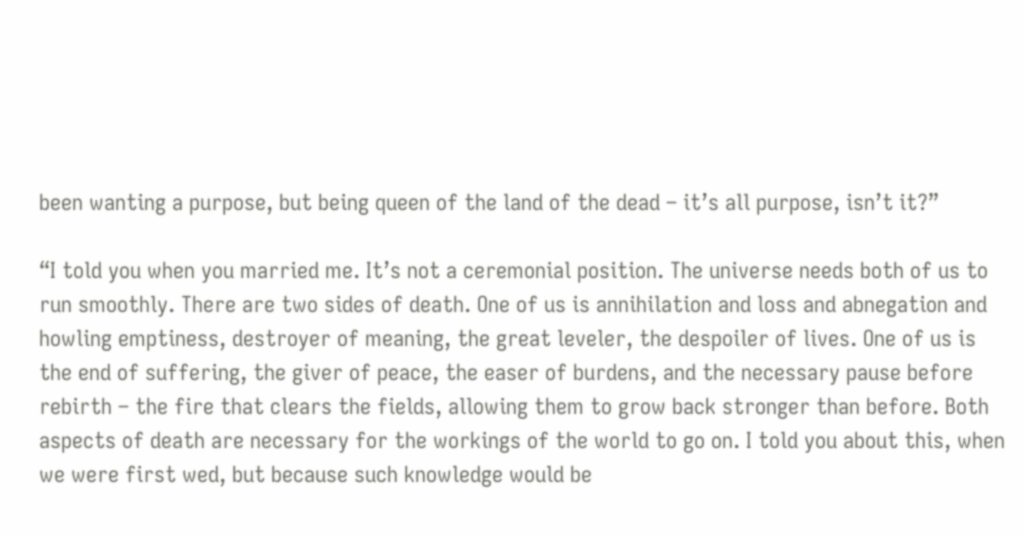been wanting a purpose, but being queen of the land of the dead – it’s all purpose, isn’t it?”

“I told you when you married me. It’s not a ceremonial position. The universe needs both of us to run smoothly. There are two sides of death. One of us is annihilation and loss and abnegation and howling emptiness, destroyer of meaning, the great leveler, the despoiler of lives. One of us is the end of suffering, the giver of peace, the easer of burdens, and the necessary pause before rebirth – the fire that clears the fields, allowing them to grow back stronger than before. Both aspects of death are necessary for the workings of the world to go on. I told you about this, when we were first wed, but because such knowledge would be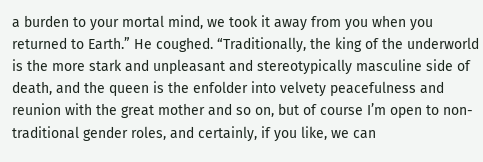a burden to your mortal mind, we took it away from you when you returned to Earth.” He coughed. “Traditionally, the king of the underworld is the more stark and unpleasant and stereotypically masculine side of death, and the queen is the enfolder into velvety peacefulness and reunion with the great mother and so on, but of course I’m open to non-traditional gender roles, and certainly, if you like, we can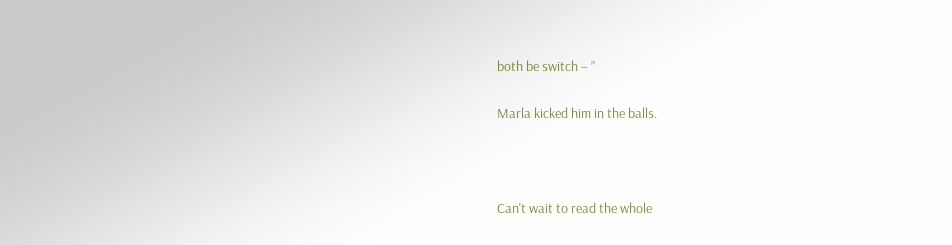both be switch – ”

Marla kicked him in the balls.



Can't wait to read the whole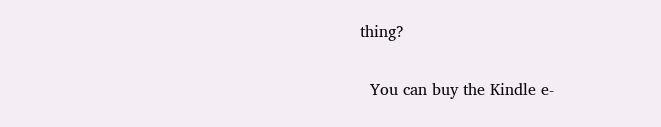thing?


  You can buy the Kindle e-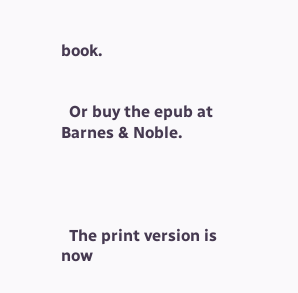book.


  Or buy the epub at Barnes & Noble.




  The print version is now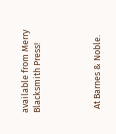available from Merry Blacksmith Press!




  At Barnes & Noble.